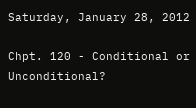Saturday, January 28, 2012

Chpt. 120 - Conditional or Unconditional?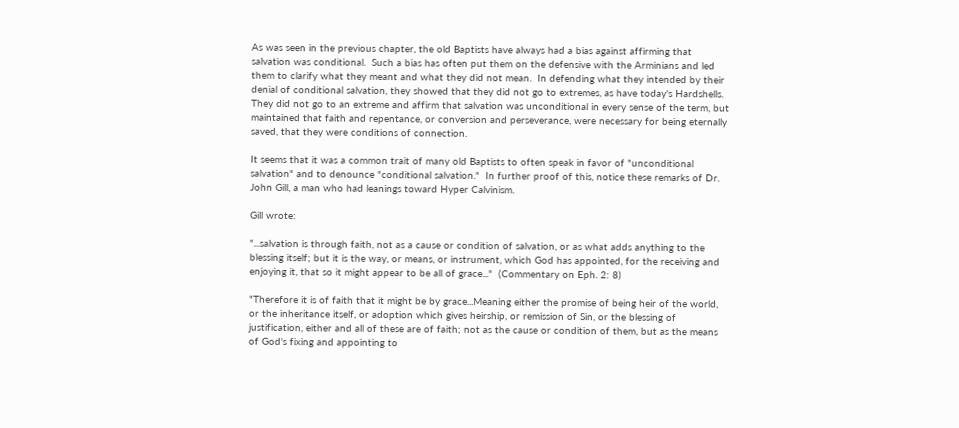As was seen in the previous chapter, the old Baptists have always had a bias against affirming that salvation was conditional.  Such a bias has often put them on the defensive with the Arminians and led them to clarify what they meant and what they did not mean.  In defending what they intended by their denial of conditional salvation, they showed that they did not go to extremes, as have today's Hardshells.  They did not go to an extreme and affirm that salvation was unconditional in every sense of the term, but maintained that faith and repentance, or conversion and perseverance, were necessary for being eternally saved, that they were conditions of connection.

It seems that it was a common trait of many old Baptists to often speak in favor of "unconditional salvation" and to denounce "conditional salvation."  In further proof of this, notice these remarks of Dr. John Gill, a man who had leanings toward Hyper Calvinism.

Gill wrote:

"...salvation is through faith, not as a cause or condition of salvation, or as what adds anything to the blessing itself; but it is the way, or means, or instrument, which God has appointed, for the receiving and enjoying it, that so it might appear to be all of grace..."  (Commentary on Eph. 2: 8)

"Therefore it is of faith that it might be by grace...Meaning either the promise of being heir of the world, or the inheritance itself, or adoption which gives heirship, or remission of Sin, or the blessing of justification, either and all of these are of faith; not as the cause or condition of them, but as the means of God's fixing and appointing to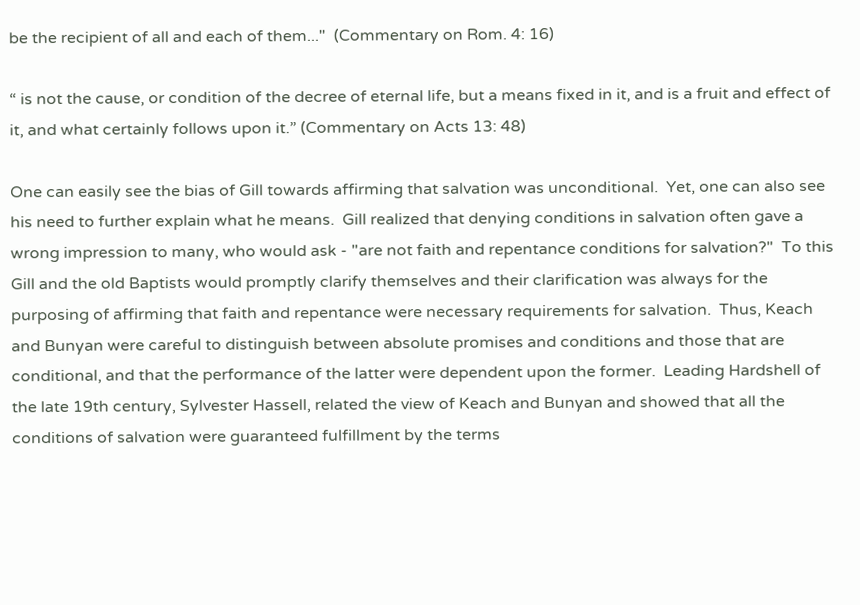be the recipient of all and each of them..."  (Commentary on Rom. 4: 16)

“ is not the cause, or condition of the decree of eternal life, but a means fixed in it, and is a fruit and effect of it, and what certainly follows upon it.” (Commentary on Acts 13: 48)

One can easily see the bias of Gill towards affirming that salvation was unconditional.  Yet, one can also see his need to further explain what he means.  Gill realized that denying conditions in salvation often gave a wrong impression to many, who would ask - "are not faith and repentance conditions for salvation?"  To this Gill and the old Baptists would promptly clarify themselves and their clarification was always for the purposing of affirming that faith and repentance were necessary requirements for salvation.  Thus, Keach and Bunyan were careful to distinguish between absolute promises and conditions and those that are conditional, and that the performance of the latter were dependent upon the former.  Leading Hardshell of the late 19th century, Sylvester Hassell, related the view of Keach and Bunyan and showed that all the conditions of salvation were guaranteed fulfillment by the terms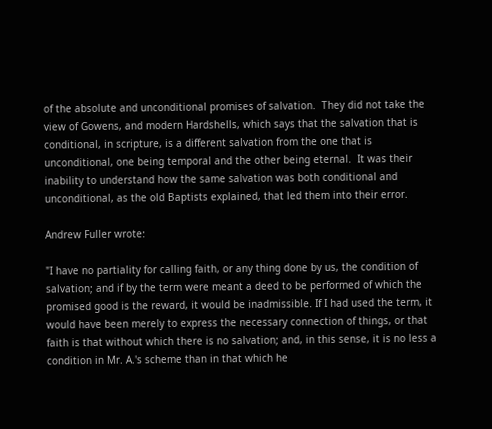of the absolute and unconditional promises of salvation.  They did not take the view of Gowens, and modern Hardshells, which says that the salvation that is conditional, in scripture, is a different salvation from the one that is unconditional, one being temporal and the other being eternal.  It was their inability to understand how the same salvation was both conditional and unconditional, as the old Baptists explained, that led them into their error.

Andrew Fuller wrote:

"I have no partiality for calling faith, or any thing done by us, the condition of salvation; and if by the term were meant a deed to be performed of which the promised good is the reward, it would be inadmissible. If I had used the term, it would have been merely to express the necessary connection of things, or that faith is that without which there is no salvation; and, in this sense, it is no less a condition in Mr. A.'s scheme than in that which he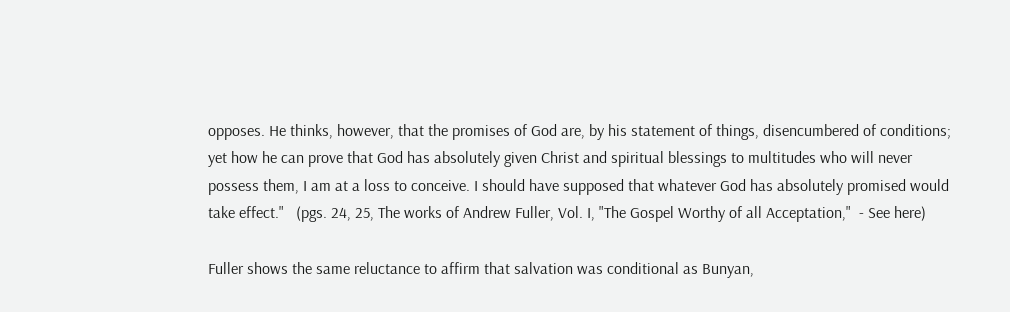opposes. He thinks, however, that the promises of God are, by his statement of things, disencumbered of conditions; yet how he can prove that God has absolutely given Christ and spiritual blessings to multitudes who will never possess them, I am at a loss to conceive. I should have supposed that whatever God has absolutely promised would take effect."   (pgs. 24, 25, The works of Andrew Fuller, Vol. I, "The Gospel Worthy of all Acceptation,"  - See here)

Fuller shows the same reluctance to affirm that salvation was conditional as Bunyan,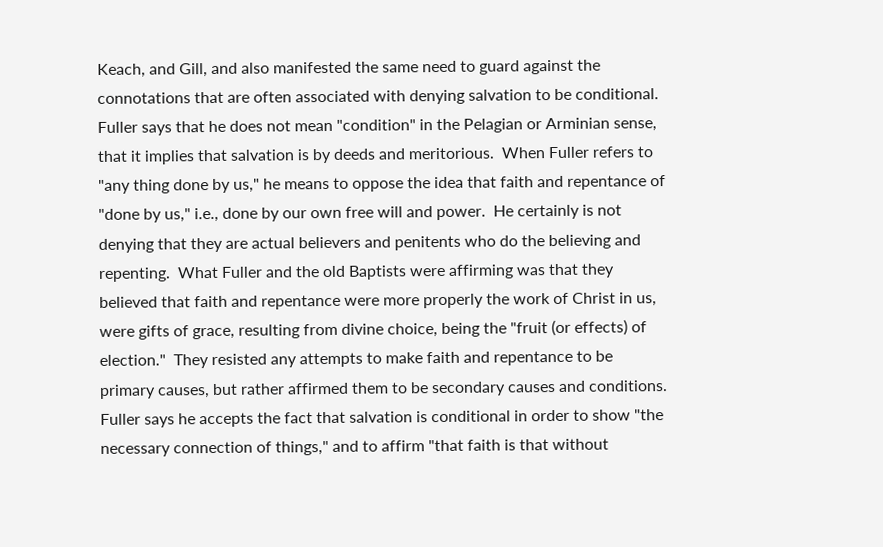Keach, and Gill, and also manifested the same need to guard against the connotations that are often associated with denying salvation to be conditional.  Fuller says that he does not mean "condition" in the Pelagian or Arminian sense, that it implies that salvation is by deeds and meritorious.  When Fuller refers to "any thing done by us," he means to oppose the idea that faith and repentance of "done by us," i.e., done by our own free will and power.  He certainly is not denying that they are actual believers and penitents who do the believing and repenting.  What Fuller and the old Baptists were affirming was that they believed that faith and repentance were more properly the work of Christ in us, were gifts of grace, resulting from divine choice, being the "fruit (or effects) of election."  They resisted any attempts to make faith and repentance to be primary causes, but rather affirmed them to be secondary causes and conditions.  Fuller says he accepts the fact that salvation is conditional in order to show "the necessary connection of things," and to affirm "that faith is that without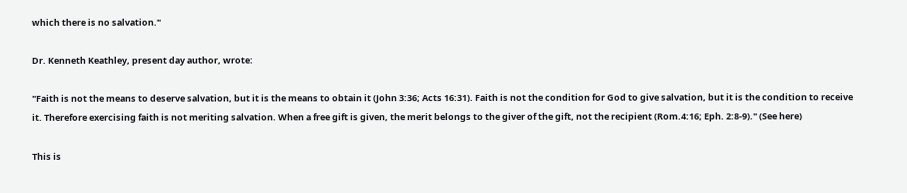which there is no salvation."

Dr. Kenneth Keathley, present day author, wrote:

"Faith is not the means to deserve salvation, but it is the means to obtain it (John 3:36; Acts 16:31). Faith is not the condition for God to give salvation, but it is the condition to receive it. Therefore exercising faith is not meriting salvation. When a free gift is given, the merit belongs to the giver of the gift, not the recipient (Rom.4:16; Eph. 2:8-9)." (See here)

This is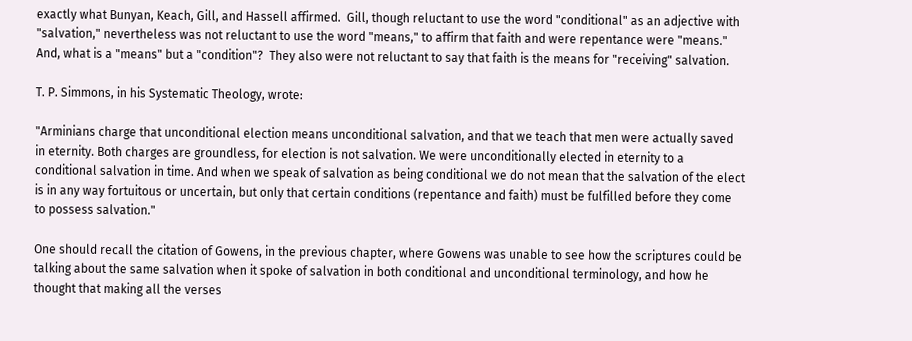exactly what Bunyan, Keach, Gill, and Hassell affirmed.  Gill, though reluctant to use the word "conditional" as an adjective with "salvation," nevertheless was not reluctant to use the word "means," to affirm that faith and were repentance were "means."  And, what is a "means" but a "condition"?  They also were not reluctant to say that faith is the means for "receiving" salvation.

T. P. Simmons, in his Systematic Theology, wrote:

"Arminians charge that unconditional election means unconditional salvation, and that we teach that men were actually saved in eternity. Both charges are groundless, for election is not salvation. We were unconditionally elected in eternity to a conditional salvation in time. And when we speak of salvation as being conditional we do not mean that the salvation of the elect is in any way fortuitous or uncertain, but only that certain conditions (repentance and faith) must be fulfilled before they come to possess salvation."

One should recall the citation of Gowens, in the previous chapter, where Gowens was unable to see how the scriptures could be talking about the same salvation when it spoke of salvation in both conditional and unconditional terminology, and how he thought that making all the verses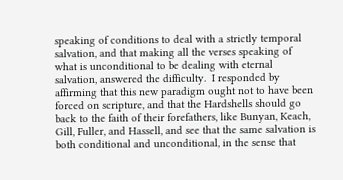speaking of conditions to deal with a strictly temporal salvation, and that making all the verses speaking of what is unconditional to be dealing with eternal salvation, answered the difficulty.  I responded by affirming that this new paradigm ought not to have been forced on scripture, and that the Hardshells should go back to the faith of their forefathers, like Bunyan, Keach, Gill, Fuller, and Hassell, and see that the same salvation is both conditional and unconditional, in the sense that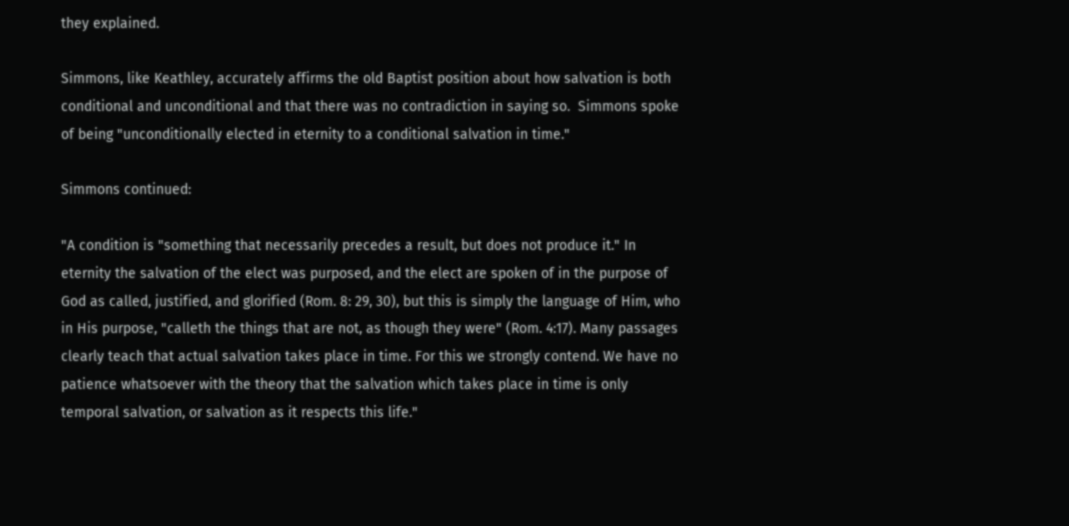they explained.

Simmons, like Keathley, accurately affirms the old Baptist position about how salvation is both conditional and unconditional and that there was no contradiction in saying so.  Simmons spoke of being "unconditionally elected in eternity to a conditional salvation in time."

Simmons continued:

"A condition is "something that necessarily precedes a result, but does not produce it." In eternity the salvation of the elect was purposed, and the elect are spoken of in the purpose of God as called, justified, and glorified (Rom. 8: 29, 30), but this is simply the language of Him, who in His purpose, "calleth the things that are not, as though they were" (Rom. 4:17). Many passages clearly teach that actual salvation takes place in time. For this we strongly contend. We have no patience whatsoever with the theory that the salvation which takes place in time is only temporal salvation, or salvation as it respects this life."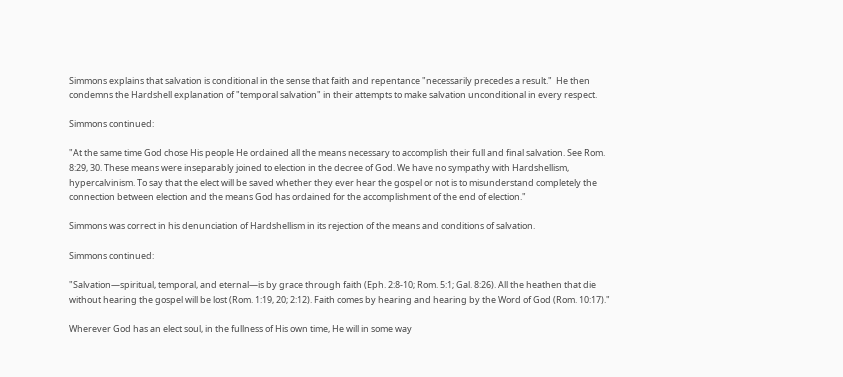Simmons explains that salvation is conditional in the sense that faith and repentance "necessarily precedes a result."  He then condemns the Hardshell explanation of "temporal salvation" in their attempts to make salvation unconditional in every respect.

Simmons continued:

"At the same time God chose His people He ordained all the means necessary to accomplish their full and final salvation. See Rom. 8:29, 30. These means were inseparably joined to election in the decree of God. We have no sympathy with Hardshellism, hypercalvinism. To say that the elect will be saved whether they ever hear the gospel or not is to misunderstand completely the connection between election and the means God has ordained for the accomplishment of the end of election."

Simmons was correct in his denunciation of Hardshellism in its rejection of the means and conditions of salvation.

Simmons continued:

"Salvation—spiritual, temporal, and eternal—is by grace through faith (Eph. 2:8-10; Rom. 5:1; Gal. 8:26). All the heathen that die without hearing the gospel will be lost (Rom. 1:19, 20; 2:12). Faith comes by hearing and hearing by the Word of God (Rom. 10:17)."

Wherever God has an elect soul, in the fullness of His own time, He will in some way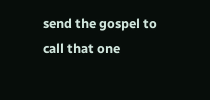send the gospel to call that one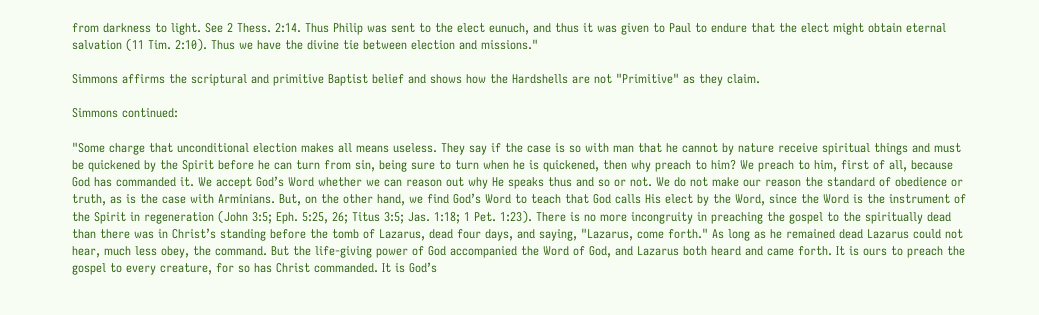from darkness to light. See 2 Thess. 2:14. Thus Philip was sent to the elect eunuch, and thus it was given to Paul to endure that the elect might obtain eternal salvation (11 Tim. 2:10). Thus we have the divine tie between election and missions."

Simmons affirms the scriptural and primitive Baptist belief and shows how the Hardshells are not "Primitive" as they claim.

Simmons continued:

"Some charge that unconditional election makes all means useless. They say if the case is so with man that he cannot by nature receive spiritual things and must be quickened by the Spirit before he can turn from sin, being sure to turn when he is quickened, then why preach to him? We preach to him, first of all, because God has commanded it. We accept God’s Word whether we can reason out why He speaks thus and so or not. We do not make our reason the standard of obedience or truth, as is the case with Arminians. But, on the other hand, we find God’s Word to teach that God calls His elect by the Word, since the Word is the instrument of the Spirit in regeneration (John 3:5; Eph. 5:25, 26; Titus 3:5; Jas. 1:18; 1 Pet. 1:23). There is no more incongruity in preaching the gospel to the spiritually dead than there was in Christ’s standing before the tomb of Lazarus, dead four days, and saying, "Lazarus, come forth." As long as he remained dead Lazarus could not hear, much less obey, the command. But the life-giving power of God accompanied the Word of God, and Lazarus both heard and came forth. It is ours to preach the gospel to every creature, for so has Christ commanded. It is God’s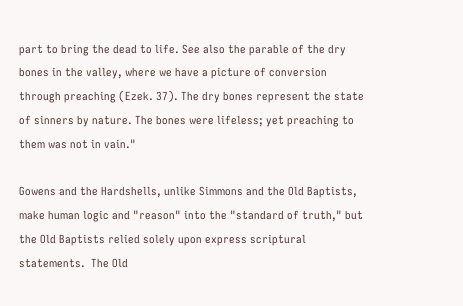part to bring the dead to life. See also the parable of the dry bones in the valley, where we have a picture of conversion through preaching (Ezek. 37). The dry bones represent the state of sinners by nature. The bones were lifeless; yet preaching to them was not in vain."

Gowens and the Hardshells, unlike Simmons and the Old Baptists, make human logic and "reason" into the "standard of truth," but the Old Baptists relied solely upon express scriptural statements.  The Old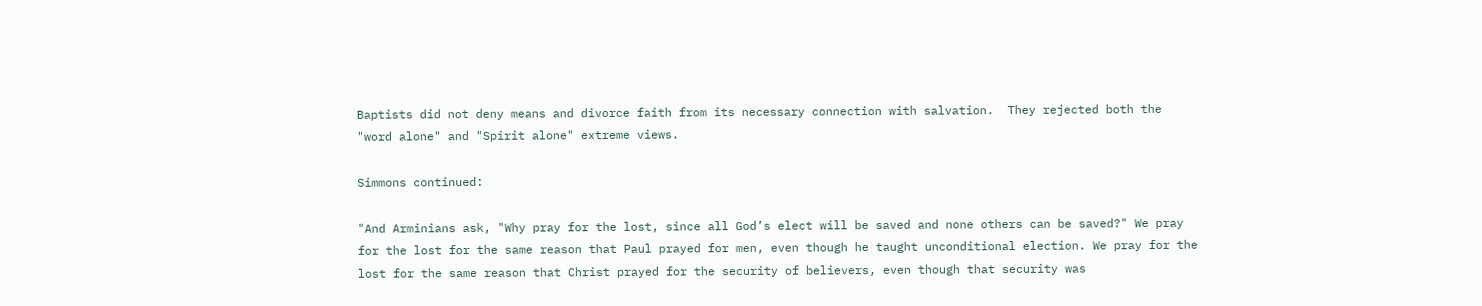Baptists did not deny means and divorce faith from its necessary connection with salvation.  They rejected both the "word alone" and "Spirit alone" extreme views.

Simmons continued:

"And Arminians ask, "Why pray for the lost, since all God’s elect will be saved and none others can be saved?" We pray for the lost for the same reason that Paul prayed for men, even though he taught unconditional election. We pray for the lost for the same reason that Christ prayed for the security of believers, even though that security was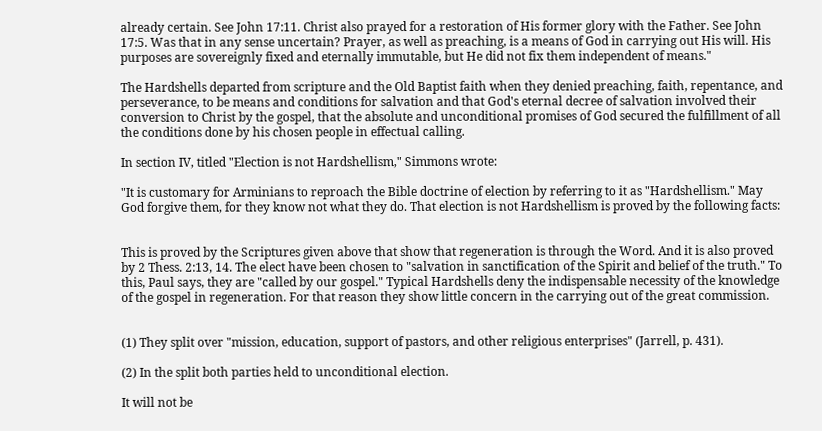already certain. See John 17:11. Christ also prayed for a restoration of His former glory with the Father. See John 17:5. Was that in any sense uncertain? Prayer, as well as preaching, is a means of God in carrying out His will. His purposes are sovereignly fixed and eternally immutable, but He did not fix them independent of means."

The Hardshells departed from scripture and the Old Baptist faith when they denied preaching, faith, repentance, and perseverance, to be means and conditions for salvation and that God's eternal decree of salvation involved their conversion to Christ by the gospel, that the absolute and unconditional promises of God secured the fulfillment of all the conditions done by his chosen people in effectual calling.

In section IV, titled "Election is not Hardshellism," Simmons wrote:

"It is customary for Arminians to reproach the Bible doctrine of election by referring to it as "Hardshellism." May God forgive them, for they know not what they do. That election is not Hardshellism is proved by the following facts:


This is proved by the Scriptures given above that show that regeneration is through the Word. And it is also proved by 2 Thess. 2:13, 14. The elect have been chosen to "salvation in sanctification of the Spirit and belief of the truth." To this, Paul says, they are "called by our gospel." Typical Hardshells deny the indispensable necessity of the knowledge of the gospel in regeneration. For that reason they show little concern in the carrying out of the great commission.


(1) They split over "mission, education, support of pastors, and other religious enterprises" (Jarrell, p. 431).

(2) In the split both parties held to unconditional election.

It will not be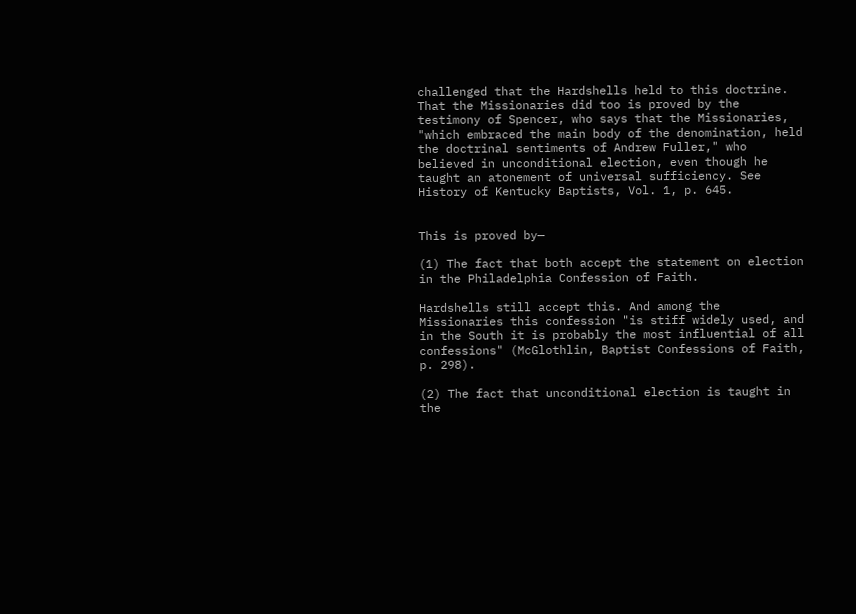challenged that the Hardshells held to this doctrine. That the Missionaries did too is proved by the testimony of Spencer, who says that the Missionaries, "which embraced the main body of the denomination, held the doctrinal sentiments of Andrew Fuller," who believed in unconditional election, even though he taught an atonement of universal sufficiency. See History of Kentucky Baptists, Vol. 1, p. 645.


This is proved by—

(1) The fact that both accept the statement on election in the Philadelphia Confession of Faith.

Hardshells still accept this. And among the Missionaries this confession "is stiff widely used, and in the South it is probably the most influential of all confessions" (McGlothlin, Baptist Confessions of Faith, p. 298).

(2) The fact that unconditional election is taught in the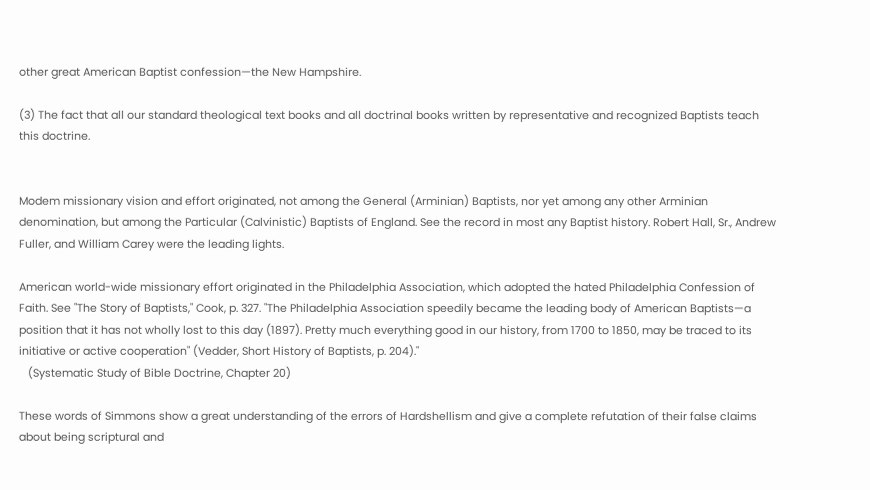other great American Baptist confession—the New Hampshire.

(3) The fact that all our standard theological text books and all doctrinal books written by representative and recognized Baptists teach this doctrine.


Modem missionary vision and effort originated, not among the General (Arminian) Baptists, nor yet among any other Arminian denomination, but among the Particular (Calvinistic) Baptists of England. See the record in most any Baptist history. Robert Hall, Sr., Andrew Fuller, and William Carey were the leading lights.

American world-wide missionary effort originated in the Philadelphia Association, which adopted the hated Philadelphia Confession of Faith. See "The Story of Baptists," Cook, p. 327. "The Philadelphia Association speedily became the leading body of American Baptists—a position that it has not wholly lost to this day (1897). Pretty much everything good in our history, from 1700 to 1850, may be traced to its initiative or active cooperation" (Vedder, Short History of Baptists, p. 204)."
   (Systematic Study of Bible Doctrine, Chapter 20)

These words of Simmons show a great understanding of the errors of Hardshellism and give a complete refutation of their false claims about being scriptural and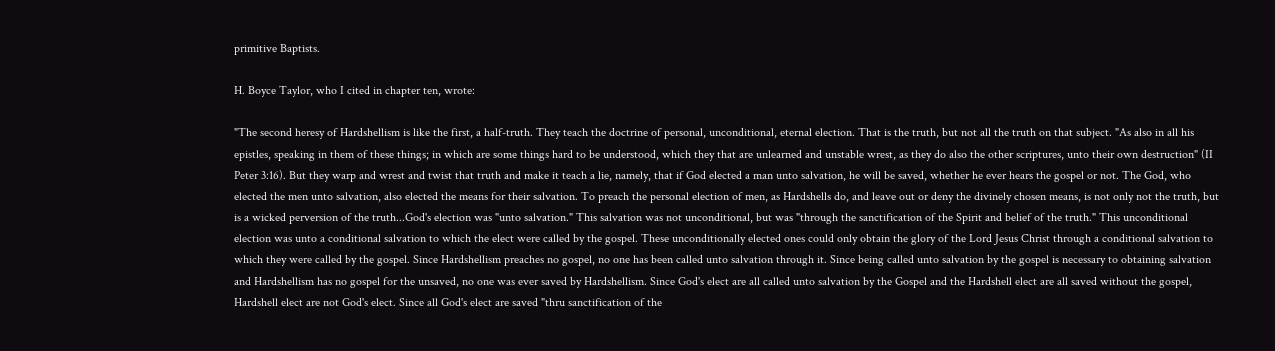primitive Baptists.

H. Boyce Taylor, who I cited in chapter ten, wrote:

"The second heresy of Hardshellism is like the first, a half-truth. They teach the doctrine of personal, unconditional, eternal election. That is the truth, but not all the truth on that subject. "As also in all his epistles, speaking in them of these things; in which are some things hard to be understood, which they that are unlearned and unstable wrest, as they do also the other scriptures, unto their own destruction" (II Peter 3:16). But they warp and wrest and twist that truth and make it teach a lie, namely, that if God elected a man unto salvation, he will be saved, whether he ever hears the gospel or not. The God, who elected the men unto salvation, also elected the means for their salvation. To preach the personal election of men, as Hardshells do, and leave out or deny the divinely chosen means, is not only not the truth, but is a wicked perversion of the truth...God's election was "unto salvation." This salvation was not unconditional, but was "through the sanctification of the Spirit and belief of the truth." This unconditional election was unto a conditional salvation to which the elect were called by the gospel. These unconditionally elected ones could only obtain the glory of the Lord Jesus Christ through a conditional salvation to which they were called by the gospel. Since Hardshellism preaches no gospel, no one has been called unto salvation through it. Since being called unto salvation by the gospel is necessary to obtaining salvation and Hardshellism has no gospel for the unsaved, no one was ever saved by Hardshellism. Since God's elect are all called unto salvation by the Gospel and the Hardshell elect are all saved without the gospel, Hardshell elect are not God's elect. Since all God's elect are saved "thru sanctification of the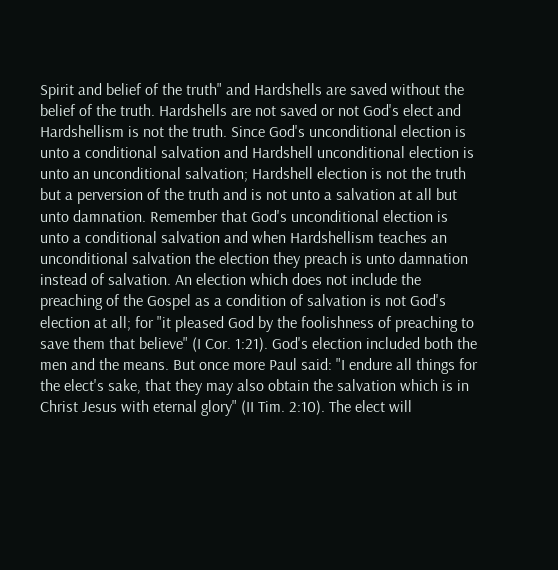Spirit and belief of the truth" and Hardshells are saved without the belief of the truth. Hardshells are not saved or not God's elect and Hardshellism is not the truth. Since God's unconditional election is unto a conditional salvation and Hardshell unconditional election is unto an unconditional salvation; Hardshell election is not the truth but a perversion of the truth and is not unto a salvation at all but unto damnation. Remember that God's unconditional election is unto a conditional salvation and when Hardshellism teaches an unconditional salvation the election they preach is unto damnation instead of salvation. An election which does not include the preaching of the Gospel as a condition of salvation is not God's election at all; for "it pleased God by the foolishness of preaching to save them that believe" (I Cor. 1:21). God's election included both the men and the means. But once more Paul said: "I endure all things for the elect's sake, that they may also obtain the salvation which is in Christ Jesus with eternal glory" (II Tim. 2:10). The elect will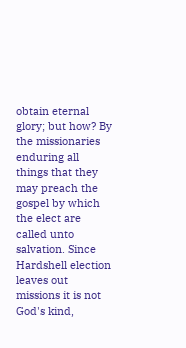obtain eternal glory; but how? By the missionaries enduring all things that they may preach the gospel by which the elect are called unto salvation. Since Hardshell election leaves out missions it is not God's kind,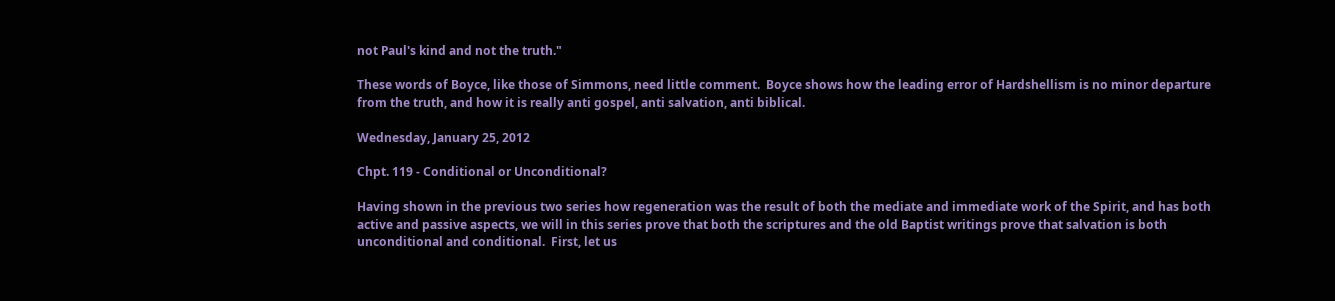not Paul's kind and not the truth."

These words of Boyce, like those of Simmons, need little comment.  Boyce shows how the leading error of Hardshellism is no minor departure from the truth, and how it is really anti gospel, anti salvation, anti biblical.

Wednesday, January 25, 2012

Chpt. 119 - Conditional or Unconditional?

Having shown in the previous two series how regeneration was the result of both the mediate and immediate work of the Spirit, and has both active and passive aspects, we will in this series prove that both the scriptures and the old Baptist writings prove that salvation is both unconditional and conditional.  First, let us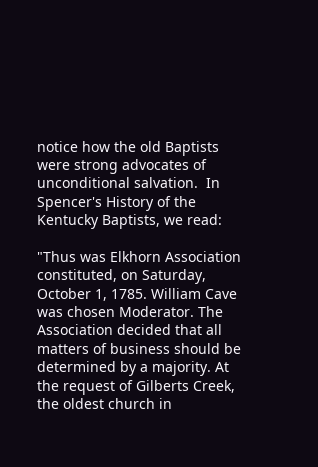notice how the old Baptists were strong advocates of unconditional salvation.  In Spencer's History of the Kentucky Baptists, we read:

"Thus was Elkhorn Association constituted, on Saturday, October 1, 1785. William Cave was chosen Moderator. The Association decided that all matters of business should be determined by a majority. At the request of Gilberts Creek, the oldest church in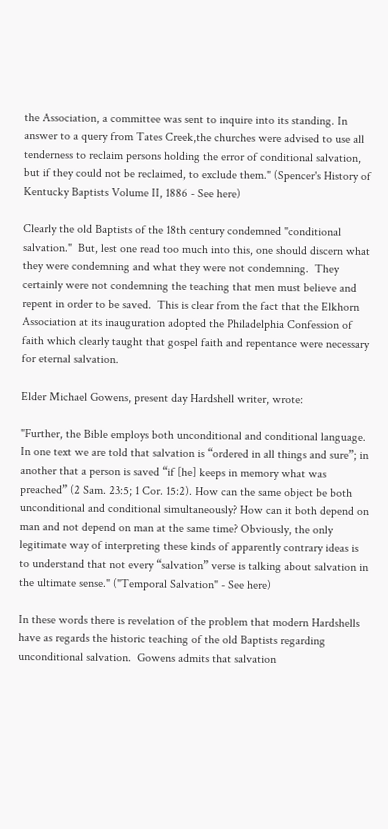the Association, a committee was sent to inquire into its standing. In answer to a query from Tates Creek,the churches were advised to use all tenderness to reclaim persons holding the error of conditional salvation, but if they could not be reclaimed, to exclude them." (Spencer's History of Kentucky Baptists Volume II, 1886 - See here)

Clearly the old Baptists of the 18th century condemned "conditional salvation."  But, lest one read too much into this, one should discern what they were condemning and what they were not condemning.  They certainly were not condemning the teaching that men must believe and repent in order to be saved.  This is clear from the fact that the Elkhorn Association at its inauguration adopted the Philadelphia Confession of faith which clearly taught that gospel faith and repentance were necessary for eternal salvation.

Elder Michael Gowens, present day Hardshell writer, wrote:

"Further, the Bible employs both unconditional and conditional language. In one text we are told that salvation is “ordered in all things and sure”; in another that a person is saved “if [he] keeps in memory what was preached” (2 Sam. 23:5; 1 Cor. 15:2). How can the same object be both unconditional and conditional simultaneously? How can it both depend on man and not depend on man at the same time? Obviously, the only legitimate way of interpreting these kinds of apparently contrary ideas is to understand that not every “salvation” verse is talking about salvation in the ultimate sense." ("Temporal Salvation" - See here)

In these words there is revelation of the problem that modern Hardshells have as regards the historic teaching of the old Baptists regarding unconditional salvation.  Gowens admits that salvation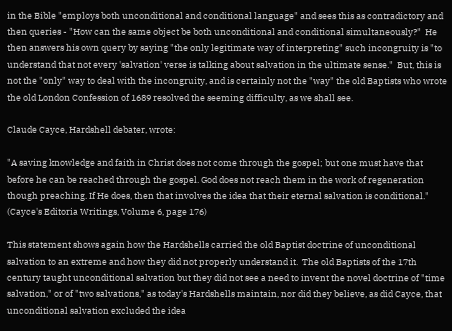in the Bible "employs both unconditional and conditional language" and sees this as contradictory and then queries - "How can the same object be both unconditional and conditional simultaneously?"  He then answers his own query by saying "the only legitimate way of interpreting" such incongruity is "to understand that not every 'salvation' verse is talking about salvation in the ultimate sense."  But, this is not the "only" way to deal with the incongruity, and is certainly not the "way" the old Baptists who wrote the old London Confession of 1689 resolved the seeming difficulty, as we shall see.

Claude Cayce, Hardshell debater, wrote:

"A saving knowledge and faith in Christ does not come through the gospel; but one must have that before he can be reached through the gospel. God does not reach them in the work of regeneration though preaching. If He does, then that involves the idea that their eternal salvation is conditional."   (Cayce's Editoria Writings, Volume 6, page 176)

This statement shows again how the Hardshells carried the old Baptist doctrine of unconditional salvation to an extreme and how they did not properly understand it.  The old Baptists of the 17th century taught unconditional salvation but they did not see a need to invent the novel doctrine of "time salvation," or of "two salvations," as today's Hardshells maintain, nor did they believe, as did Cayce, that unconditional salvation excluded the idea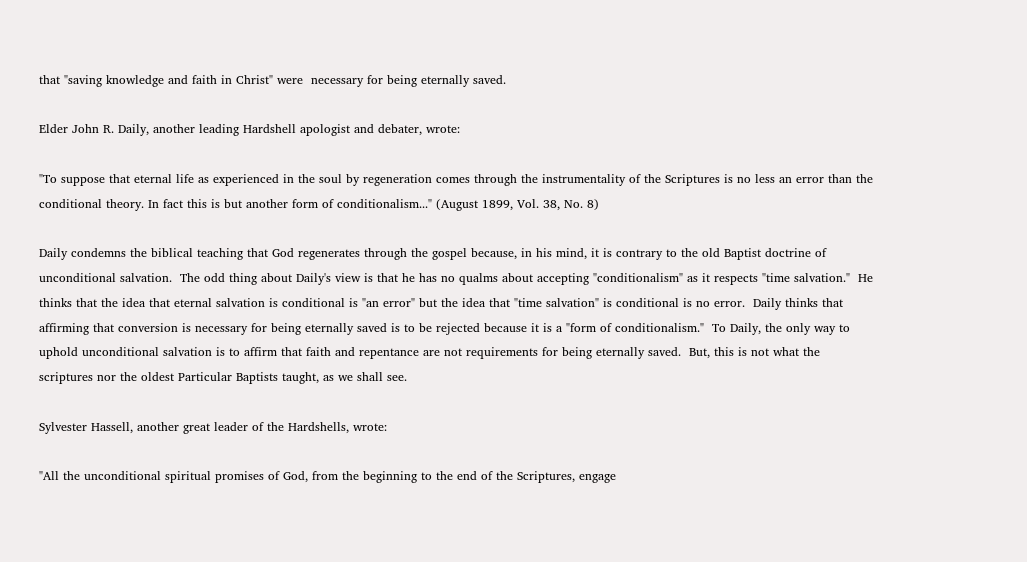that "saving knowledge and faith in Christ" were  necessary for being eternally saved.

Elder John R. Daily, another leading Hardshell apologist and debater, wrote:

"To suppose that eternal life as experienced in the soul by regeneration comes through the instrumentality of the Scriptures is no less an error than the conditional theory. In fact this is but another form of conditionalism..." (August 1899, Vol. 38, No. 8)

Daily condemns the biblical teaching that God regenerates through the gospel because, in his mind, it is contrary to the old Baptist doctrine of unconditional salvation.  The odd thing about Daily's view is that he has no qualms about accepting "conditionalism" as it respects "time salvation."  He thinks that the idea that eternal salvation is conditional is "an error" but the idea that "time salvation" is conditional is no error.  Daily thinks that affirming that conversion is necessary for being eternally saved is to be rejected because it is a "form of conditionalism."  To Daily, the only way to uphold unconditional salvation is to affirm that faith and repentance are not requirements for being eternally saved.  But, this is not what the scriptures nor the oldest Particular Baptists taught, as we shall see.

Sylvester Hassell, another great leader of the Hardshells, wrote:

"All the unconditional spiritual promises of God, from the beginning to the end of the Scriptures, engage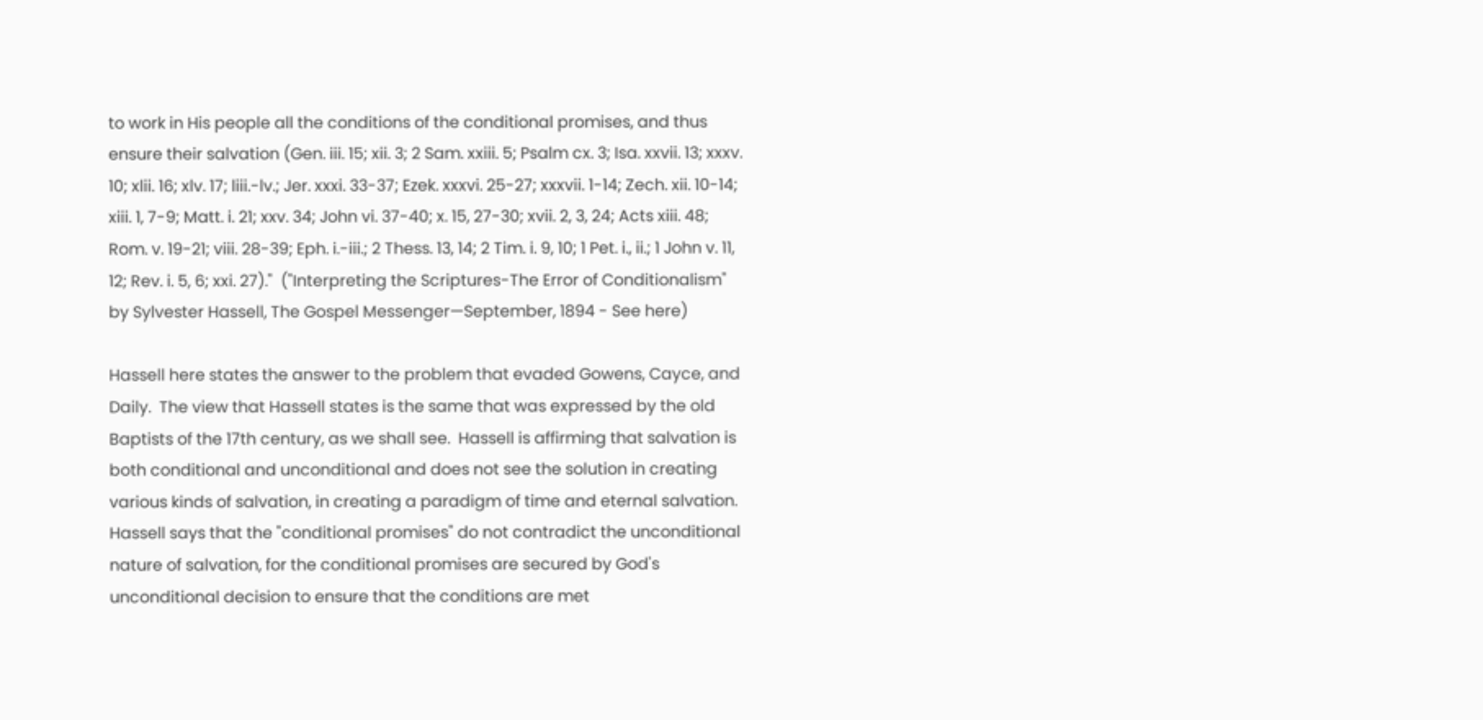to work in His people all the conditions of the conditional promises, and thus ensure their salvation (Gen. iii. 15; xii. 3; 2 Sam. xxiii. 5; Psalm cx. 3; Isa. xxvii. 13; xxxv. 10; xlii. 16; xlv. 17; liii.-lv.; Jer. xxxi. 33-37; Ezek. xxxvi. 25-27; xxxvii. 1-14; Zech. xii. 10-14; xiii. 1, 7-9; Matt. i. 21; xxv. 34; John vi. 37-40; x. 15, 27-30; xvii. 2, 3, 24; Acts xiii. 48; Rom. v. 19-21; viii. 28-39; Eph. i.-iii.; 2 Thess. 13, 14; 2 Tim. i. 9, 10; 1 Pet. i., ii.; 1 John v. 11, 12; Rev. i. 5, 6; xxi. 27)."  ("Interpreting the Scriptures-The Error of Conditionalism" by Sylvester Hassell, The Gospel Messenger—September, 1894 - See here)

Hassell here states the answer to the problem that evaded Gowens, Cayce, and Daily.  The view that Hassell states is the same that was expressed by the old Baptists of the 17th century, as we shall see.  Hassell is affirming that salvation is both conditional and unconditional and does not see the solution in creating various kinds of salvation, in creating a paradigm of time and eternal salvation.  Hassell says that the "conditional promises" do not contradict the unconditional nature of salvation, for the conditional promises are secured by God's unconditional decision to ensure that the conditions are met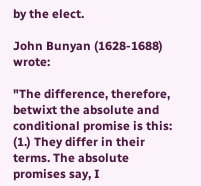by the elect.

John Bunyan (1628-1688) wrote:

"The difference, therefore, betwixt the absolute and conditional promise is this: (1.) They differ in their terms. The absolute promises say, I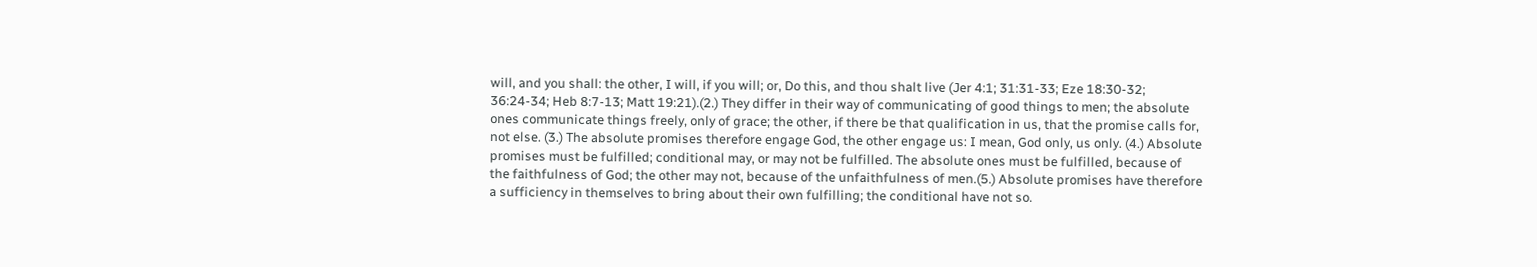will, and you shall: the other, I will, if you will; or, Do this, and thou shalt live (Jer 4:1; 31:31-33; Eze 18:30-32; 36:24-34; Heb 8:7-13; Matt 19:21).(2.) They differ in their way of communicating of good things to men; the absolute ones communicate things freely, only of grace; the other, if there be that qualification in us, that the promise calls for, not else. (3.) The absolute promises therefore engage God, the other engage us: I mean, God only, us only. (4.) Absolute promises must be fulfilled; conditional may, or may not be fulfilled. The absolute ones must be fulfilled, because of the faithfulness of God; the other may not, because of the unfaithfulness of men.(5.) Absolute promises have therefore a sufficiency in themselves to bring about their own fulfilling; the conditional have not so.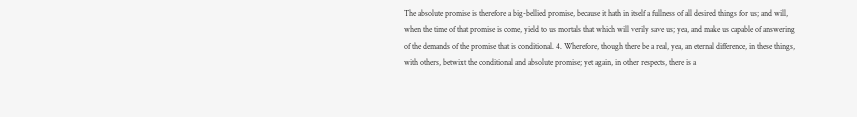The absolute promise is therefore a big-bellied promise, because it hath in itself a fullness of all desired things for us; and will, when the time of that promise is come, yield to us mortals that which will verily save us; yea, and make us capable of answering of the demands of the promise that is conditional. 4. Wherefore, though there be a real, yea, an eternal difference, in these things, with others, betwixt the conditional and absolute promise; yet again, in other respects, there is a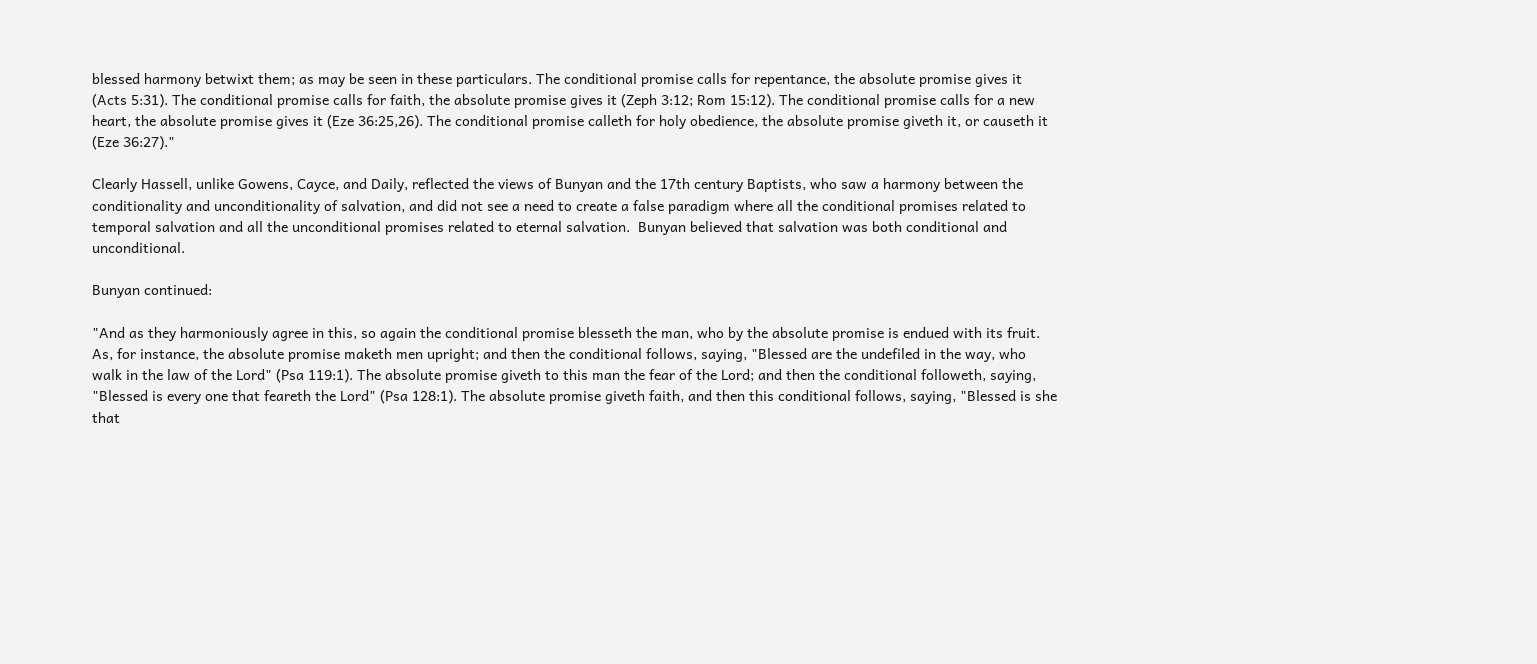blessed harmony betwixt them; as may be seen in these particulars. The conditional promise calls for repentance, the absolute promise gives it (Acts 5:31). The conditional promise calls for faith, the absolute promise gives it (Zeph 3:12; Rom 15:12). The conditional promise calls for a new heart, the absolute promise gives it (Eze 36:25,26). The conditional promise calleth for holy obedience, the absolute promise giveth it, or causeth it (Eze 36:27)."

Clearly Hassell, unlike Gowens, Cayce, and Daily, reflected the views of Bunyan and the 17th century Baptists, who saw a harmony between the conditionality and unconditionality of salvation, and did not see a need to create a false paradigm where all the conditional promises related to temporal salvation and all the unconditional promises related to eternal salvation.  Bunyan believed that salvation was both conditional and unconditional.

Bunyan continued:

"And as they harmoniously agree in this, so again the conditional promise blesseth the man, who by the absolute promise is endued with its fruit. As, for instance, the absolute promise maketh men upright; and then the conditional follows, saying, "Blessed are the undefiled in the way, who walk in the law of the Lord" (Psa 119:1). The absolute promise giveth to this man the fear of the Lord; and then the conditional followeth, saying, "Blessed is every one that feareth the Lord" (Psa 128:1). The absolute promise giveth faith, and then this conditional follows, saying, "Blessed is she that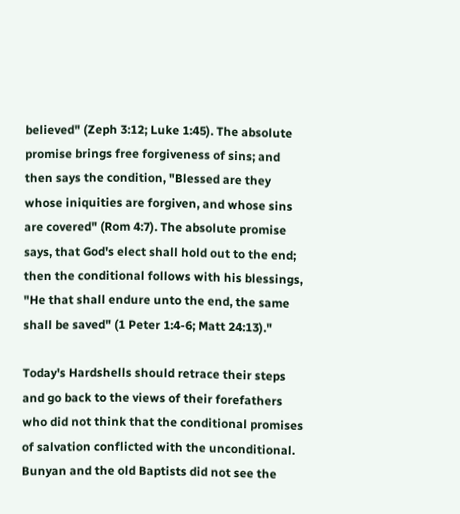believed" (Zeph 3:12; Luke 1:45). The absolute promise brings free forgiveness of sins; and then says the condition, "Blessed are they whose iniquities are forgiven, and whose sins are covered" (Rom 4:7). The absolute promise says, that God's elect shall hold out to the end; then the conditional follows with his blessings, "He that shall endure unto the end, the same shall be saved" (1 Peter 1:4-6; Matt 24:13)."

Today's Hardshells should retrace their steps and go back to the views of their forefathers who did not think that the conditional promises of salvation conflicted with the unconditional.  Bunyan and the old Baptists did not see the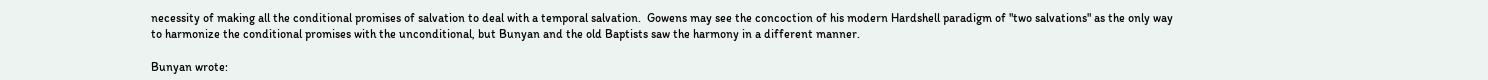necessity of making all the conditional promises of salvation to deal with a temporal salvation.  Gowens may see the concoction of his modern Hardshell paradigm of "two salvations" as the only way to harmonize the conditional promises with the unconditional, but Bunyan and the old Baptists saw the harmony in a different manner.

Bunyan wrote: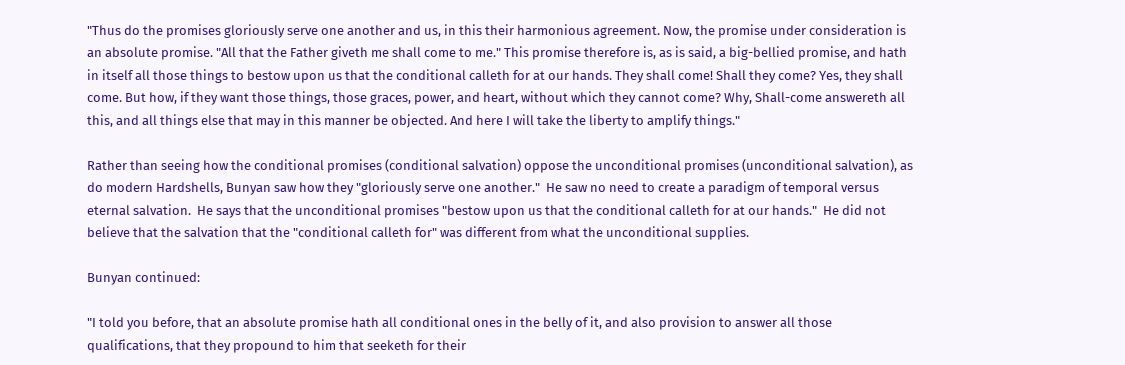"Thus do the promises gloriously serve one another and us, in this their harmonious agreement. Now, the promise under consideration is an absolute promise. "All that the Father giveth me shall come to me." This promise therefore is, as is said, a big-bellied promise, and hath in itself all those things to bestow upon us that the conditional calleth for at our hands. They shall come! Shall they come? Yes, they shall come. But how, if they want those things, those graces, power, and heart, without which they cannot come? Why, Shall-come answereth all this, and all things else that may in this manner be objected. And here I will take the liberty to amplify things."

Rather than seeing how the conditional promises (conditional salvation) oppose the unconditional promises (unconditional salvation), as do modern Hardshells, Bunyan saw how they "gloriously serve one another."  He saw no need to create a paradigm of temporal versus eternal salvation.  He says that the unconditional promises "bestow upon us that the conditional calleth for at our hands."  He did not believe that the salvation that the "conditional calleth for" was different from what the unconditional supplies.

Bunyan continued:

"I told you before, that an absolute promise hath all conditional ones in the belly of it, and also provision to answer all those qualifications, that they propound to him that seeketh for their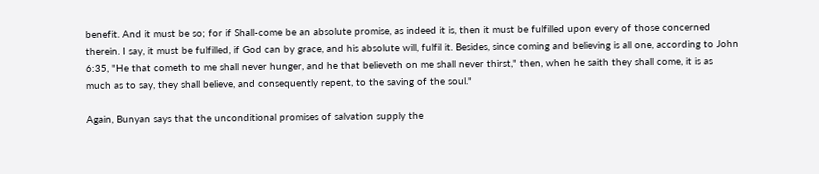benefit. And it must be so; for if Shall-come be an absolute promise, as indeed it is, then it must be fulfilled upon every of those concerned therein. I say, it must be fulfilled, if God can by grace, and his absolute will, fulfil it. Besides, since coming and believing is all one, according to John 6:35, "He that cometh to me shall never hunger, and he that believeth on me shall never thirst," then, when he saith they shall come, it is as much as to say, they shall believe, and consequently repent, to the saving of the soul."

Again, Bunyan says that the unconditional promises of salvation supply the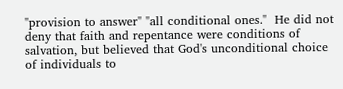"provision to answer" "all conditional ones."  He did not deny that faith and repentance were conditions of salvation, but believed that God's unconditional choice of individuals to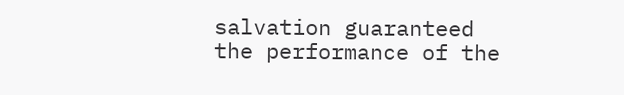salvation guaranteed the performance of the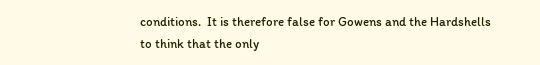conditions.  It is therefore false for Gowens and the Hardshells to think that the only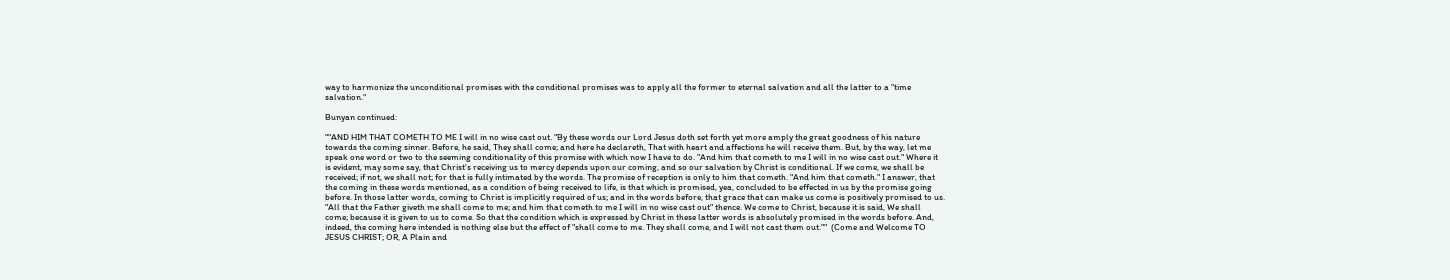way to harmonize the unconditional promises with the conditional promises was to apply all the former to eternal salvation and all the latter to a "time salvation."

Bunyan continued:

""AND HIM THAT COMETH TO ME I will in no wise cast out. "By these words our Lord Jesus doth set forth yet more amply the great goodness of his nature towards the coming sinner. Before, he said, They shall come; and here he declareth, That with heart and affections he will receive them. But, by the way, let me speak one word or two to the seeming conditionality of this promise with which now I have to do. "And him that cometh to me I will in no wise cast out." Where it is evident, may some say, that Christ's receiving us to mercy depends upon our coming, and so our salvation by Christ is conditional. If we come, we shall be received; if not, we shall not; for that is fully intimated by the words. The promise of reception is only to him that cometh. "And him that cometh." I answer, that the coming in these words mentioned, as a condition of being received to life, is that which is promised, yea, concluded to be effected in us by the promise going before. In those latter words, coming to Christ is implicitly required of us; and in the words before, that grace that can make us come is positively promised to us. "All that the Father giveth me shall come to me; and him that cometh to me I will in no wise cast out" thence. We come to Christ, because it is said, We shall come; because it is given to us to come. So that the condition which is expressed by Christ in these latter words is absolutely promised in the words before. And, indeed, the coming here intended is nothing else but the effect of "shall come to me. They shall come, and I will not cast them out.""  (Come and Welcome TO JESUS CHRIST; OR, A Plain and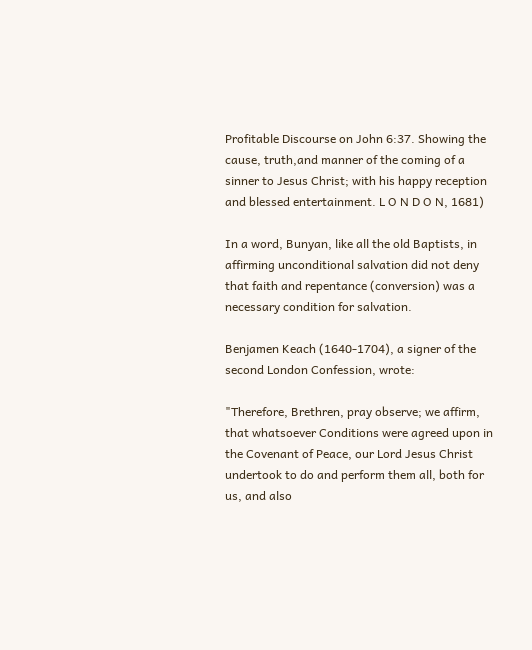Profitable Discourse on John 6:37. Showing the cause, truth,and manner of the coming of a sinner to Jesus Christ; with his happy reception and blessed entertainment. L O N D O N, 1681)

In a word, Bunyan, like all the old Baptists, in affirming unconditional salvation did not deny that faith and repentance (conversion) was a necessary condition for salvation.

Benjamen Keach (1640-1704), a signer of the second London Confession, wrote:

"Therefore, Brethren, pray observe; we affirm, that whatsoever Conditions were agreed upon in the Covenant of Peace, our Lord Jesus Christ undertook to do and perform them all, both for us, and also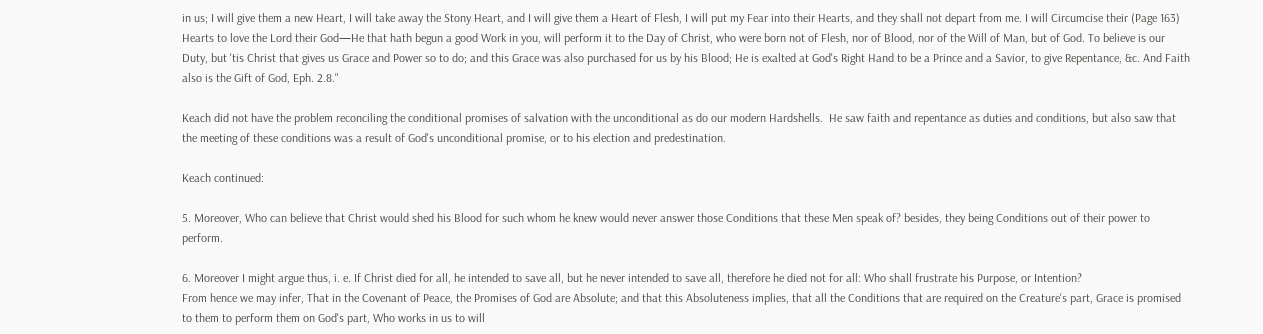in us; I will give them a new Heart, I will take away the Stony Heart, and I will give them a Heart of Flesh, I will put my Fear into their Hearts, and they shall not depart from me. I will Circumcise their (Page 163) Hearts to love the Lord their God—He that hath begun a good Work in you, will perform it to the Day of Christ, who were born not of Flesh, nor of Blood, nor of the Will of Man, but of God. To believe is our Duty, but 'tis Christ that gives us Grace and Power so to do; and this Grace was also purchased for us by his Blood; He is exalted at God's Right Hand to be a Prince and a Savior, to give Repentance, &c. And Faith also is the Gift of God, Eph. 2.8."

Keach did not have the problem reconciling the conditional promises of salvation with the unconditional as do our modern Hardshells.  He saw faith and repentance as duties and conditions, but also saw that the meeting of these conditions was a result of God's unconditional promise, or to his election and predestination.

Keach continued:

5. Moreover, Who can believe that Christ would shed his Blood for such whom he knew would never answer those Conditions that these Men speak of? besides, they being Conditions out of their power to perform.

6. Moreover I might argue thus, i. e. If Christ died for all, he intended to save all, but he never intended to save all, therefore he died not for all: Who shall frustrate his Purpose, or Intention?
From hence we may infer, That in the Covenant of Peace, the Promises of God are Absolute; and that this Absoluteness implies, that all the Conditions that are required on the Creature's part, Grace is promised to them to perform them on God's part, Who works in us to will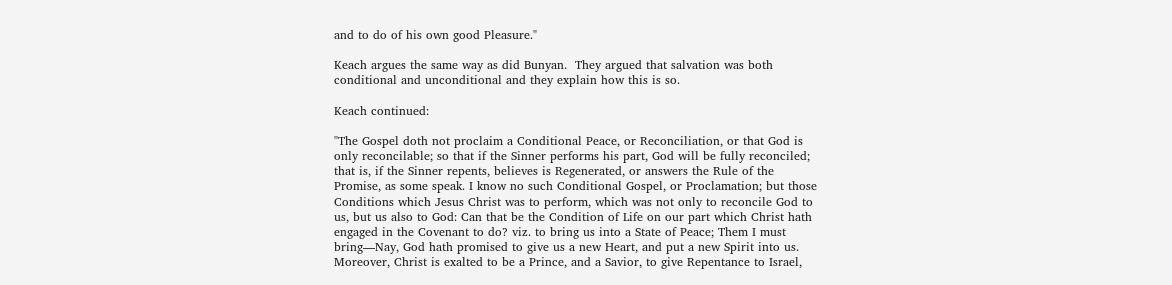and to do of his own good Pleasure."

Keach argues the same way as did Bunyan.  They argued that salvation was both conditional and unconditional and they explain how this is so.

Keach continued:

"The Gospel doth not proclaim a Conditional Peace, or Reconciliation, or that God is only reconcilable; so that if the Sinner performs his part, God will be fully reconciled; that is, if the Sinner repents, believes is Regenerated, or answers the Rule of the Promise, as some speak. I know no such Conditional Gospel, or Proclamation; but those Conditions which Jesus Christ was to perform, which was not only to reconcile God to us, but us also to God: Can that be the Condition of Life on our part which Christ hath engaged in the Covenant to do? viz. to bring us into a State of Peace; Them I must bring—Nay, God hath promised to give us a new Heart, and put a new Spirit into us. Moreover, Christ is exalted to be a Prince, and a Savior, to give Repentance to Israel,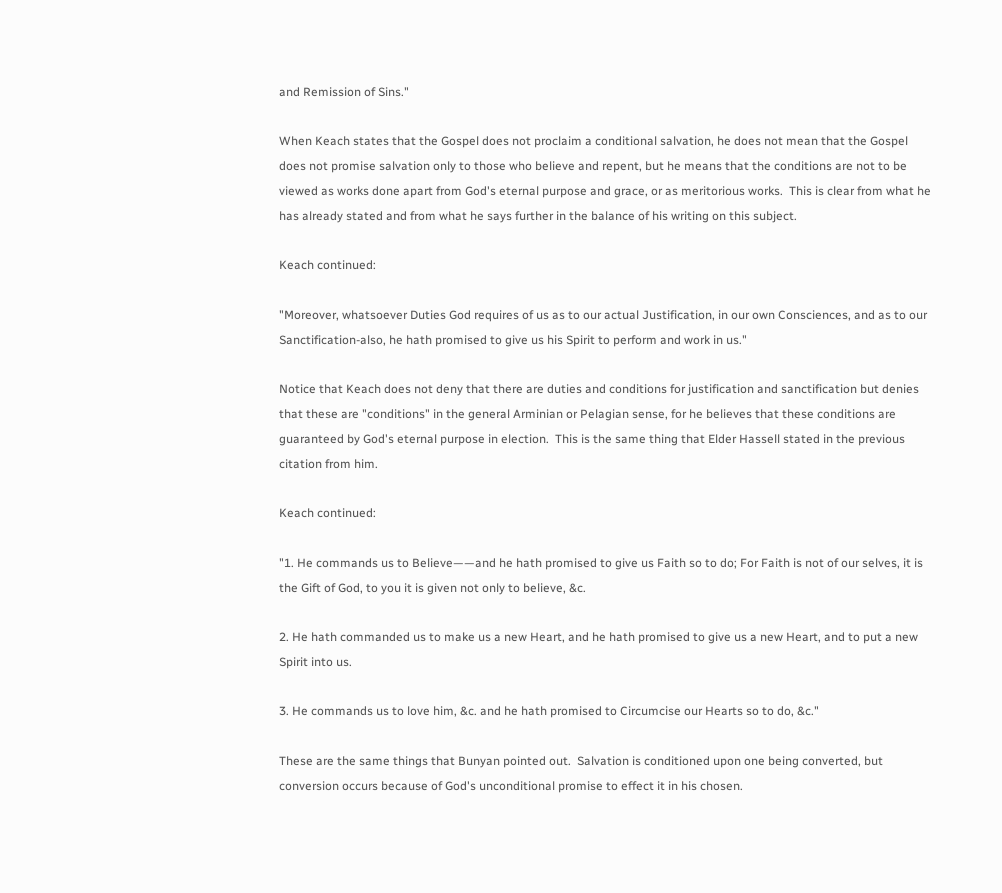and Remission of Sins."

When Keach states that the Gospel does not proclaim a conditional salvation, he does not mean that the Gospel does not promise salvation only to those who believe and repent, but he means that the conditions are not to be viewed as works done apart from God's eternal purpose and grace, or as meritorious works.  This is clear from what he has already stated and from what he says further in the balance of his writing on this subject.

Keach continued:

"Moreover, whatsoever Duties God requires of us as to our actual Justification, in our own Consciences, and as to our Sanctification-also, he hath promised to give us his Spirit to perform and work in us."

Notice that Keach does not deny that there are duties and conditions for justification and sanctification but denies that these are "conditions" in the general Arminian or Pelagian sense, for he believes that these conditions are guaranteed by God's eternal purpose in election.  This is the same thing that Elder Hassell stated in the previous citation from him.

Keach continued:

"1. He commands us to Believe——and he hath promised to give us Faith so to do; For Faith is not of our selves, it is the Gift of God, to you it is given not only to believe, &c.

2. He hath commanded us to make us a new Heart, and he hath promised to give us a new Heart, and to put a new Spirit into us.

3. He commands us to love him, &c. and he hath promised to Circumcise our Hearts so to do, &c."

These are the same things that Bunyan pointed out.  Salvation is conditioned upon one being converted, but conversion occurs because of God's unconditional promise to effect it in his chosen.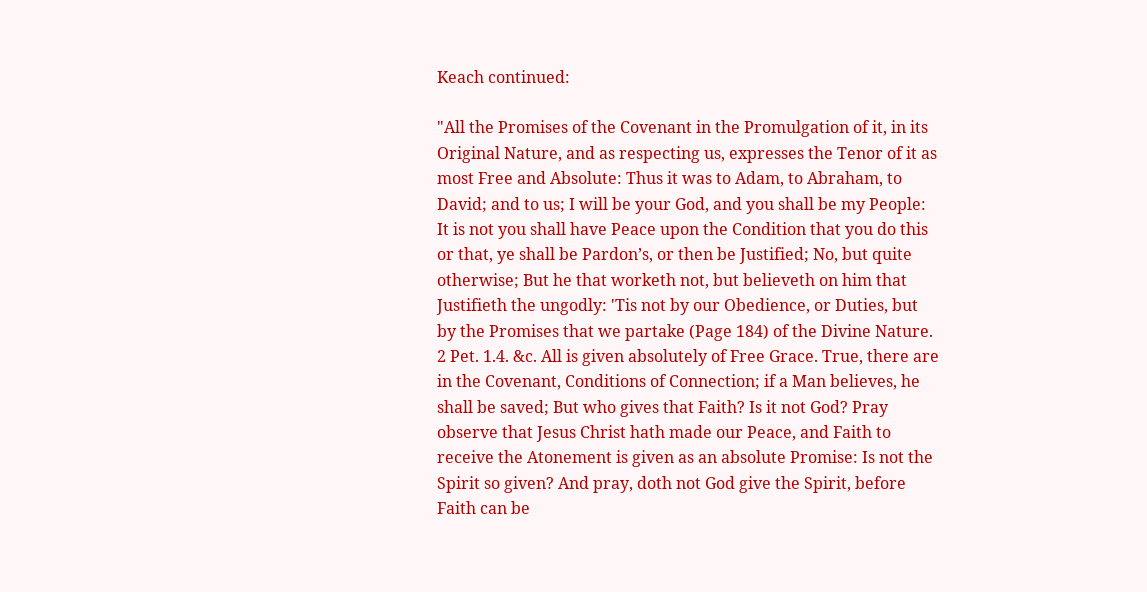Keach continued:

"All the Promises of the Covenant in the Promulgation of it, in its Original Nature, and as respecting us, expresses the Tenor of it as most Free and Absolute: Thus it was to Adam, to Abraham, to David; and to us; I will be your God, and you shall be my People: It is not you shall have Peace upon the Condition that you do this or that, ye shall be Pardon’s, or then be Justified; No, but quite otherwise; But he that worketh not, but believeth on him that Justifieth the ungodly: 'Tis not by our Obedience, or Duties, but by the Promises that we partake (Page 184) of the Divine Nature. 2 Pet. 1.4. &c. All is given absolutely of Free Grace. True, there are in the Covenant, Conditions of Connection; if a Man believes, he shall be saved; But who gives that Faith? Is it not God? Pray observe that Jesus Christ hath made our Peace, and Faith to receive the Atonement is given as an absolute Promise: Is not the Spirit so given? And pray, doth not God give the Spirit, before Faith can be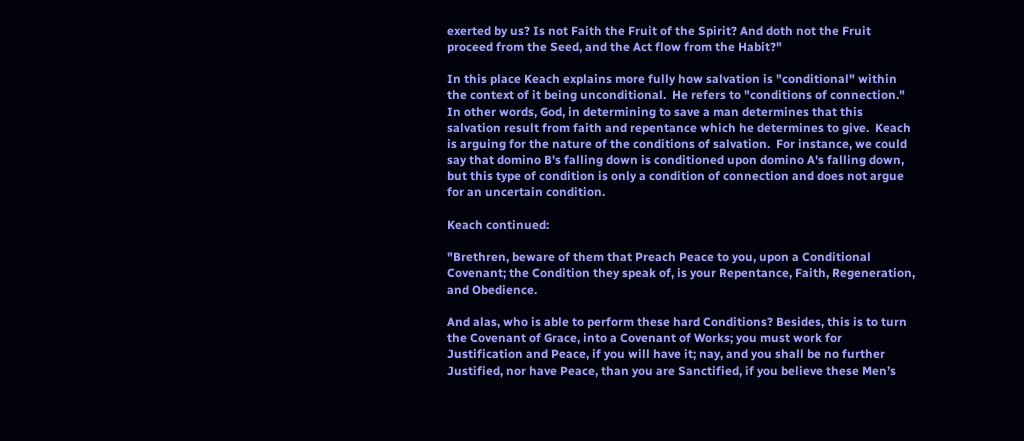exerted by us? Is not Faith the Fruit of the Spirit? And doth not the Fruit proceed from the Seed, and the Act flow from the Habit?"

In this place Keach explains more fully how salvation is "conditional" within the context of it being unconditional.  He refers to "conditions of connection."  In other words, God, in determining to save a man determines that this salvation result from faith and repentance which he determines to give.  Keach is arguing for the nature of the conditions of salvation.  For instance, we could say that domino B's falling down is conditioned upon domino A's falling down, but this type of condition is only a condition of connection and does not argue for an uncertain condition.

Keach continued:

"Brethren, beware of them that Preach Peace to you, upon a Conditional Covenant; the Condition they speak of, is your Repentance, Faith, Regeneration, and Obedience.

And alas, who is able to perform these hard Conditions? Besides, this is to turn the Covenant of Grace, into a Covenant of Works; you must work for Justification and Peace, if you will have it; nay, and you shall be no further Justified, nor have Peace, than you are Sanctified, if you believe these Men’s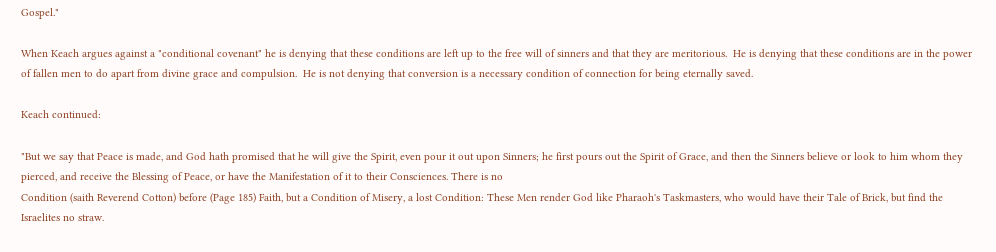Gospel."

When Keach argues against a "conditional covenant" he is denying that these conditions are left up to the free will of sinners and that they are meritorious.  He is denying that these conditions are in the power of fallen men to do apart from divine grace and compulsion.  He is not denying that conversion is a necessary condition of connection for being eternally saved.

Keach continued:

"But we say that Peace is made, and God hath promised that he will give the Spirit, even pour it out upon Sinners; he first pours out the Spirit of Grace, and then the Sinners believe or look to him whom they pierced, and receive the Blessing of Peace, or have the Manifestation of it to their Consciences. There is no
Condition (saith Reverend Cotton) before (Page 185) Faith, but a Condition of Misery, a lost Condition: These Men render God like Pharaoh's Taskmasters, who would have their Tale of Brick, but find the Israelites no straw.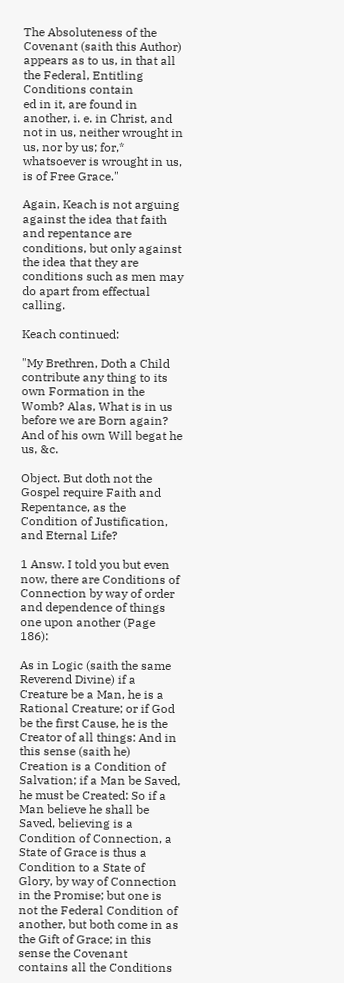The Absoluteness of the Covenant (saith this Author) appears as to us, in that all the Federal, Entitling Conditions contain
ed in it, are found in another, i. e. in Christ, and not in us, neither wrought in us, nor by us; for,* whatsoever is wrought in us, is of Free Grace."

Again, Keach is not arguing against the idea that faith and repentance are conditions, but only against the idea that they are conditions such as men may do apart from effectual calling.

Keach continued:

"My Brethren, Doth a Child contribute any thing to its own Formation in the Womb? Alas, What is in us before we are Born again? And of his own Will begat he us, &c.

Object. But doth not the Gospel require Faith and Repentance, as the
Condition of Justification, and Eternal Life?

1 Answ. I told you but even now, there are Conditions of Connection by way of order and dependence of things one upon another (Page 186):

As in Logic (saith the same Reverend Divine) if a Creature be a Man, he is a Rational Creature; or if God be the first Cause, he is the Creator of all things: And in this sense (saith he) Creation is a Condition of Salvation; if a Man be Saved, he must be Created: So if a Man believe he shall be Saved, believing is a Condition of Connection, a State of Grace is thus a Condition to a State of Glory, by way of Connection in the Promise; but one is not the Federal Condition of another, but both come in as the Gift of Grace; in this sense the Covenant contains all the Conditions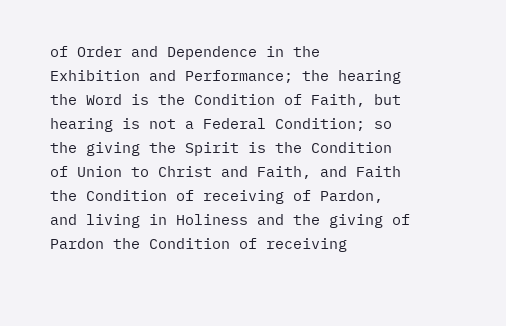of Order and Dependence in the Exhibition and Performance; the hearing the Word is the Condition of Faith, but hearing is not a Federal Condition; so the giving the Spirit is the Condition of Union to Christ and Faith, and Faith the Condition of receiving of Pardon, and living in Holiness and the giving of Pardon the Condition of receiving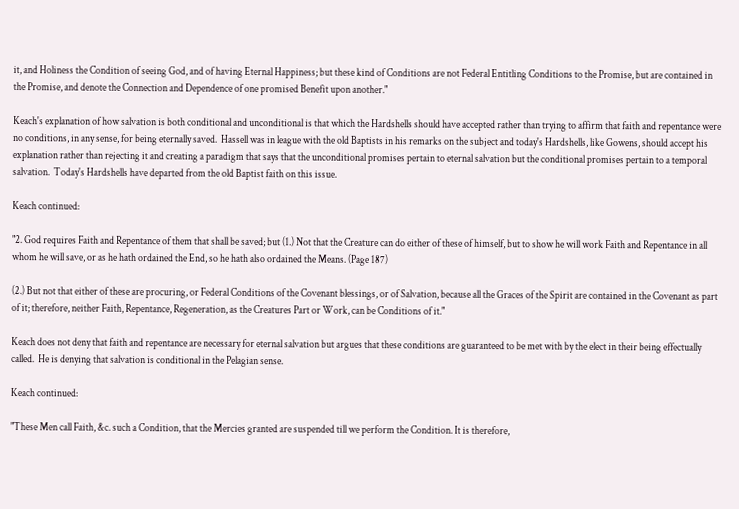it, and Holiness the Condition of seeing God, and of having Eternal Happiness; but these kind of Conditions are not Federal Entitling Conditions to the Promise, but are contained in the Promise, and denote the Connection and Dependence of one promised Benefit upon another."

Keach's explanation of how salvation is both conditional and unconditional is that which the Hardshells should have accepted rather than trying to affirm that faith and repentance were no conditions, in any sense, for being eternally saved.  Hassell was in league with the old Baptists in his remarks on the subject and today's Hardshells, like Gowens, should accept his explanation rather than rejecting it and creating a paradigm that says that the unconditional promises pertain to eternal salvation but the conditional promises pertain to a temporal salvation.  Today's Hardshells have departed from the old Baptist faith on this issue.

Keach continued:

"2. God requires Faith and Repentance of them that shall be saved; but (1.) Not that the Creature can do either of these of himself, but to show he will work Faith and Repentance in all whom he will save, or as he hath ordained the End, so he hath also ordained the Means. (Page 187)

(2.) But not that either of these are procuring, or Federal Conditions of the Covenant blessings, or of Salvation, because all the Graces of the Spirit are contained in the Covenant as part of it; therefore, neither Faith, Repentance, Regeneration, as the Creatures Part or Work, can be Conditions of it."

Keach does not deny that faith and repentance are necessary for eternal salvation but argues that these conditions are guaranteed to be met with by the elect in their being effectually called.  He is denying that salvation is conditional in the Pelagian sense.

Keach continued:

"These Men call Faith, &c. such a Condition, that the Mercies granted are suspended till we perform the Condition. It is therefore,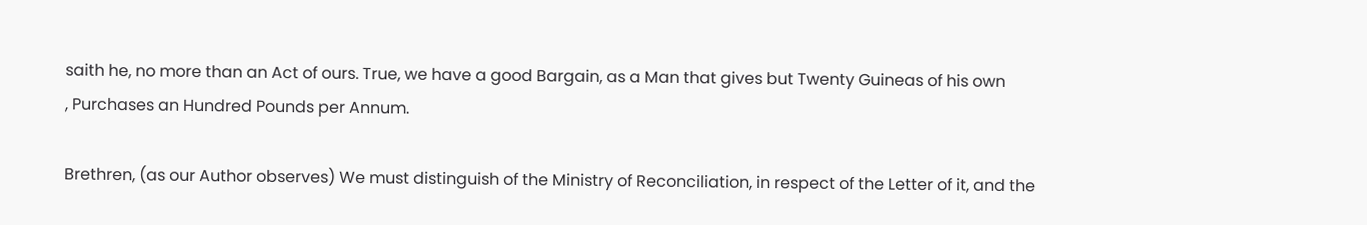saith he, no more than an Act of ours. True, we have a good Bargain, as a Man that gives but Twenty Guineas of his own
, Purchases an Hundred Pounds per Annum.

Brethren, (as our Author observes) We must distinguish of the Ministry of Reconciliation, in respect of the Letter of it, and the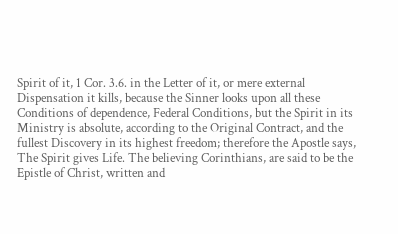Spirit of it, 1 Cor. 3.6. in the Letter of it, or mere external Dispensation it kills, because the Sinner looks upon all these Conditions of dependence, Federal Conditions, but the Spirit in its Ministry is absolute, according to the Original Contract, and the fullest Discovery in its highest freedom; therefore the Apostle says, The Spirit gives Life. The believing Corinthians, are said to be the Epistle of Christ, written and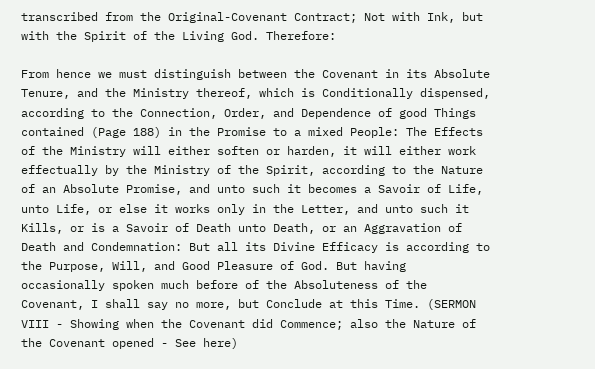transcribed from the Original-Covenant Contract; Not with Ink, but with the Spirit of the Living God. Therefore:

From hence we must distinguish between the Covenant in its Absolute Tenure, and the Ministry thereof, which is Conditionally dispensed, according to the Connection, Order, and Dependence of good Things contained (Page 188) in the Promise to a mixed People: The Effects of the Ministry will either soften or harden, it will either work effectually by the Ministry of the Spirit, according to the Nature of an Absolute Promise, and unto such it becomes a Savoir of Life, unto Life, or else it works only in the Letter, and unto such it Kills, or is a Savoir of Death unto Death, or an Aggravation of Death and Condemnation: But all its Divine Efficacy is according to the Purpose, Will, and Good Pleasure of God. But having occasionally spoken much before of the Absoluteness of the Covenant, I shall say no more, but Conclude at this Time. (SERMON VIII - Showing when the Covenant did Commence; also the Nature of the Covenant opened - See here)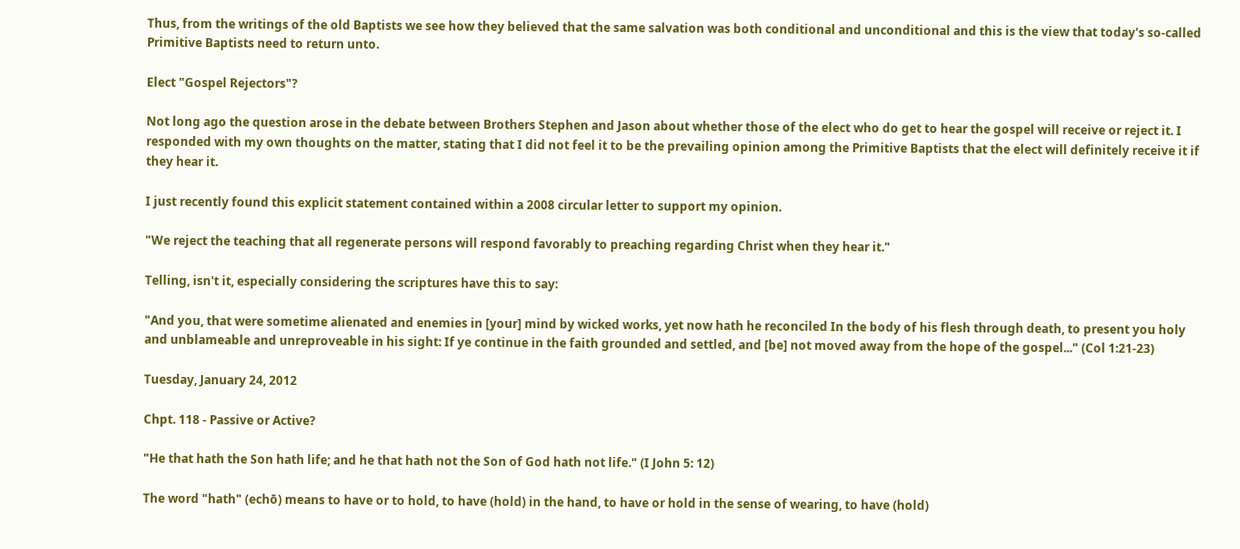Thus, from the writings of the old Baptists we see how they believed that the same salvation was both conditional and unconditional and this is the view that today's so-called Primitive Baptists need to return unto.

Elect "Gospel Rejectors"?

Not long ago the question arose in the debate between Brothers Stephen and Jason about whether those of the elect who do get to hear the gospel will receive or reject it. I responded with my own thoughts on the matter, stating that I did not feel it to be the prevailing opinion among the Primitive Baptists that the elect will definitely receive it if they hear it.

I just recently found this explicit statement contained within a 2008 circular letter to support my opinion.

"We reject the teaching that all regenerate persons will respond favorably to preaching regarding Christ when they hear it."

Telling, isn't it, especially considering the scriptures have this to say:

"And you, that were sometime alienated and enemies in [your] mind by wicked works, yet now hath he reconciled In the body of his flesh through death, to present you holy and unblameable and unreproveable in his sight: If ye continue in the faith grounded and settled, and [be] not moved away from the hope of the gospel..." (Col 1:21-23)

Tuesday, January 24, 2012

Chpt. 118 - Passive or Active?

"He that hath the Son hath life; and he that hath not the Son of God hath not life." (I John 5: 12)

The word "hath" (echō) means to have or to hold, to have (hold) in the hand, to have or hold in the sense of wearing, to have (hold)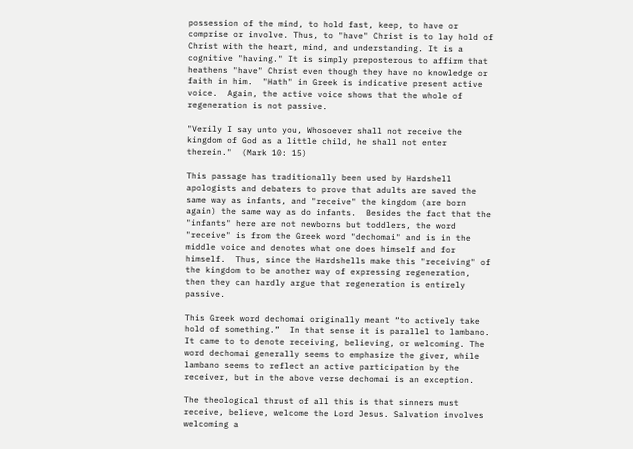possession of the mind, to hold fast, keep, to have or comprise or involve. Thus, to "have" Christ is to lay hold of Christ with the heart, mind, and understanding. It is a cognitive "having." It is simply preposterous to affirm that heathens "have" Christ even though they have no knowledge or faith in him.  "Hath" in Greek is indicative present active voice.  Again, the active voice shows that the whole of regeneration is not passive.

"Verily I say unto you, Whosoever shall not receive the kingdom of God as a little child, he shall not enter therein."  (Mark 10: 15)

This passage has traditionally been used by Hardshell apologists and debaters to prove that adults are saved the same way as infants, and "receive" the kingdom (are born again) the same way as do infants.  Besides the fact that the "infants" here are not newborns but toddlers, the word "receive" is from the Greek word "dechomai" and is in the middle voice and denotes what one does himself and for himself.  Thus, since the Hardshells make this "receiving" of the kingdom to be another way of expressing regeneration, then they can hardly argue that regeneration is entirely passive.

This Greek word dechomai originally meant “to actively take hold of something.”  In that sense it is parallel to lambano.  It came to to denote receiving, believing, or welcoming. The word dechomai generally seems to emphasize the giver, while lambano seems to reflect an active participation by the receiver, but in the above verse dechomai is an exception.

The theological thrust of all this is that sinners must receive, believe, welcome the Lord Jesus. Salvation involves welcoming a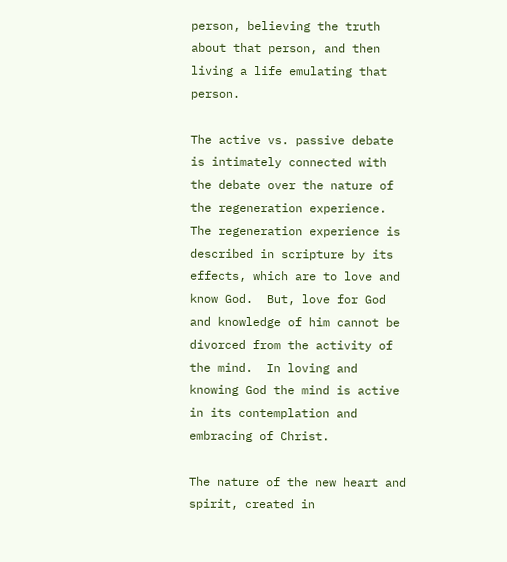person, believing the truth about that person, and then living a life emulating that person.

The active vs. passive debate is intimately connected with the debate over the nature of the regeneration experience.  The regeneration experience is described in scripture by its effects, which are to love and know God.  But, love for God and knowledge of him cannot be divorced from the activity of the mind.  In loving and knowing God the mind is active in its contemplation and embracing of Christ.

The nature of the new heart and spirit, created in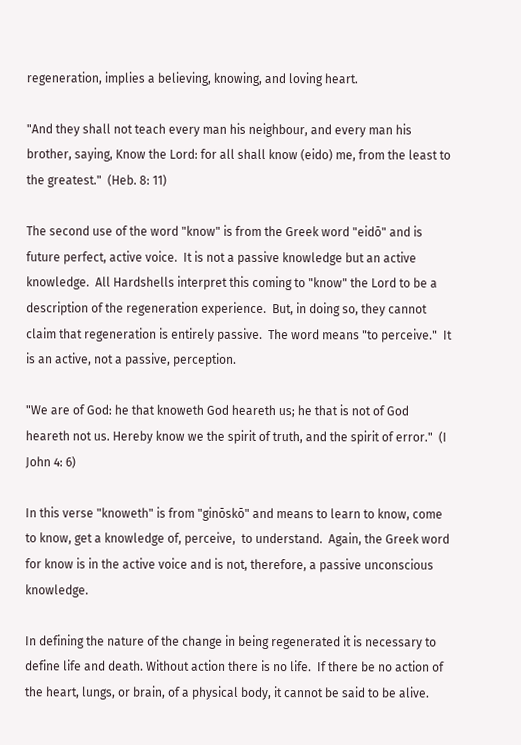regeneration, implies a believing, knowing, and loving heart.

"And they shall not teach every man his neighbour, and every man his brother, saying, Know the Lord: for all shall know (eido) me, from the least to the greatest."  (Heb. 8: 11)

The second use of the word "know" is from the Greek word "eidō" and is future perfect, active voice.  It is not a passive knowledge but an active knowledge.  All Hardshells interpret this coming to "know" the Lord to be a description of the regeneration experience.  But, in doing so, they cannot claim that regeneration is entirely passive.  The word means "to perceive."  It is an active, not a passive, perception.

"We are of God: he that knoweth God heareth us; he that is not of God heareth not us. Hereby know we the spirit of truth, and the spirit of error."  (I John 4: 6)

In this verse "knoweth" is from "ginōskō" and means to learn to know, come to know, get a knowledge of, perceive,  to understand.  Again, the Greek word for know is in the active voice and is not, therefore, a passive unconscious knowledge.

In defining the nature of the change in being regenerated it is necessary to define life and death. Without action there is no life.  If there be no action of the heart, lungs, or brain, of a physical body, it cannot be said to be alive.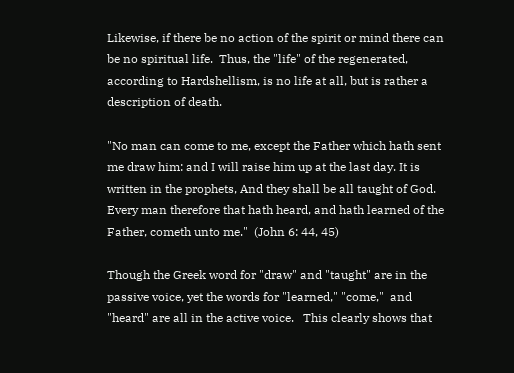Likewise, if there be no action of the spirit or mind there can be no spiritual life.  Thus, the "life" of the regenerated, according to Hardshellism, is no life at all, but is rather a description of death.

"No man can come to me, except the Father which hath sent me draw him: and I will raise him up at the last day. It is written in the prophets, And they shall be all taught of God. Every man therefore that hath heard, and hath learned of the Father, cometh unto me."  (John 6: 44, 45)

Though the Greek word for "draw" and "taught" are in the passive voice, yet the words for "learned," "come,"  and "heard" are all in the active voice.   This clearly shows that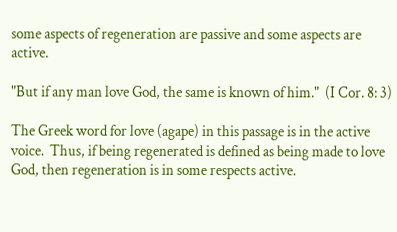some aspects of regeneration are passive and some aspects are active.

"But if any man love God, the same is known of him."  (I Cor. 8: 3)

The Greek word for love (agape) in this passage is in the active voice.  Thus, if being regenerated is defined as being made to love God, then regeneration is in some respects active.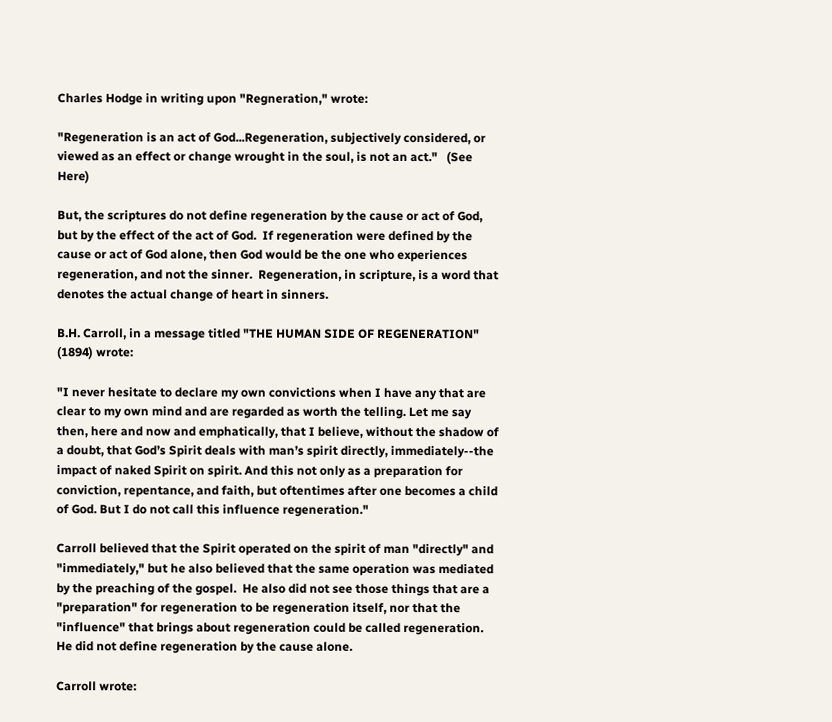Charles Hodge in writing upon "Regneration," wrote:

"Regeneration is an act of God...Regeneration, subjectively considered, or viewed as an effect or change wrought in the soul, is not an act."   (See Here)

But, the scriptures do not define regeneration by the cause or act of God, but by the effect of the act of God.  If regeneration were defined by the cause or act of God alone, then God would be the one who experiences regeneration, and not the sinner.  Regeneration, in scripture, is a word that denotes the actual change of heart in sinners.

B.H. Carroll, in a message titled "THE HUMAN SIDE OF REGENERATION" (1894) wrote:

"I never hesitate to declare my own convictions when I have any that are clear to my own mind and are regarded as worth the telling. Let me say then, here and now and emphatically, that I believe, without the shadow of a doubt, that God’s Spirit deals with man’s spirit directly, immediately--the impact of naked Spirit on spirit. And this not only as a preparation for conviction, repentance, and faith, but oftentimes after one becomes a child of God. But I do not call this influence regeneration."

Carroll believed that the Spirit operated on the spirit of man "directly" and "immediately," but he also believed that the same operation was mediated by the preaching of the gospel.  He also did not see those things that are a "preparation" for regeneration to be regeneration itself, nor that the "influence" that brings about regeneration could be called regeneration.  He did not define regeneration by the cause alone.

Carroll wrote: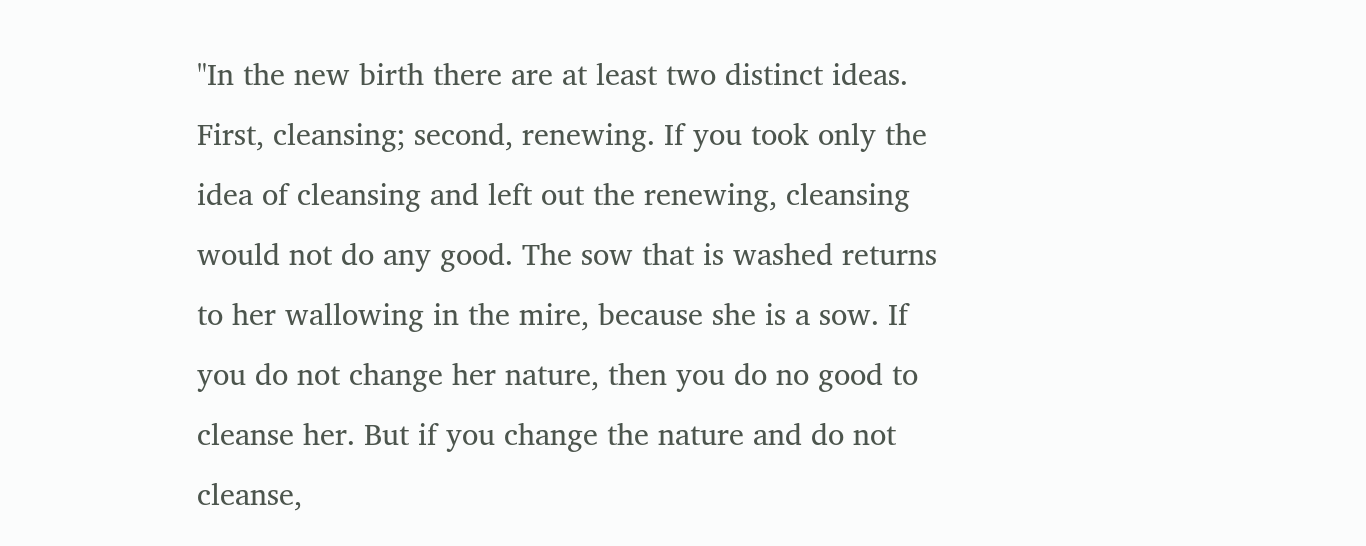"In the new birth there are at least two distinct ideas. First, cleansing; second, renewing. If you took only the idea of cleansing and left out the renewing, cleansing would not do any good. The sow that is washed returns to her wallowing in the mire, because she is a sow. If you do not change her nature, then you do no good to cleanse her. But if you change the nature and do not cleanse,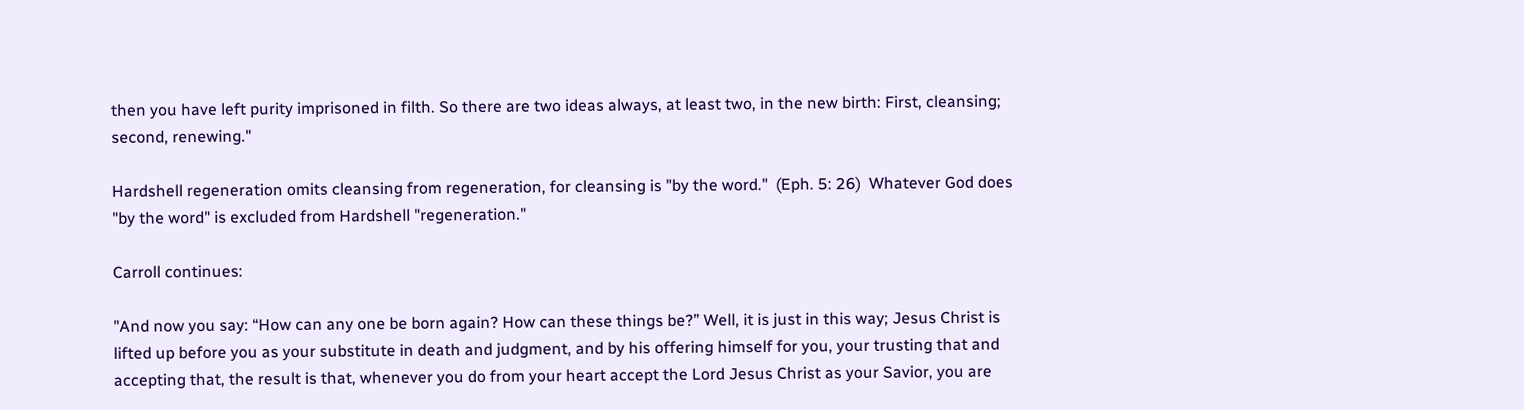then you have left purity imprisoned in filth. So there are two ideas always, at least two, in the new birth: First, cleansing; second, renewing."

Hardshell regeneration omits cleansing from regeneration, for cleansing is "by the word."  (Eph. 5: 26)  Whatever God does "by the word" is excluded from Hardshell "regeneration."

Carroll continues:

"And now you say: “How can any one be born again? How can these things be?” Well, it is just in this way; Jesus Christ is lifted up before you as your substitute in death and judgment, and by his offering himself for you, your trusting that and accepting that, the result is that, whenever you do from your heart accept the Lord Jesus Christ as your Savior, you are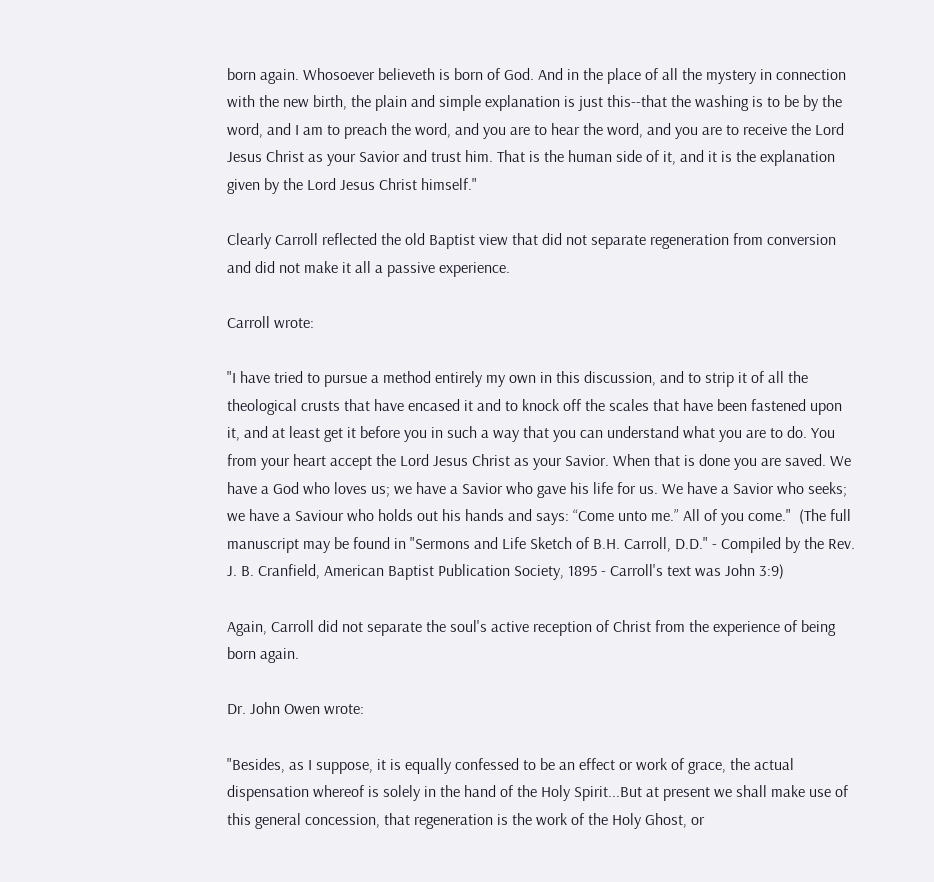born again. Whosoever believeth is born of God. And in the place of all the mystery in connection with the new birth, the plain and simple explanation is just this--that the washing is to be by the word, and I am to preach the word, and you are to hear the word, and you are to receive the Lord Jesus Christ as your Savior and trust him. That is the human side of it, and it is the explanation given by the Lord Jesus Christ himself."

Clearly Carroll reflected the old Baptist view that did not separate regeneration from conversion and did not make it all a passive experience.

Carroll wrote:

"I have tried to pursue a method entirely my own in this discussion, and to strip it of all the theological crusts that have encased it and to knock off the scales that have been fastened upon it, and at least get it before you in such a way that you can understand what you are to do. You from your heart accept the Lord Jesus Christ as your Savior. When that is done you are saved. We have a God who loves us; we have a Savior who gave his life for us. We have a Savior who seeks; we have a Saviour who holds out his hands and says: “Come unto me.” All of you come."  (The full manuscript may be found in "Sermons and Life Sketch of B.H. Carroll, D.D." - Compiled by the Rev. J. B. Cranfield, American Baptist Publication Society, 1895 - Carroll's text was John 3:9)

Again, Carroll did not separate the soul's active reception of Christ from the experience of being born again.

Dr. John Owen wrote:

"Besides, as I suppose, it is equally confessed to be an effect or work of grace, the actual dispensation whereof is solely in the hand of the Holy Spirit...But at present we shall make use of this general concession, that regeneration is the work of the Holy Ghost, or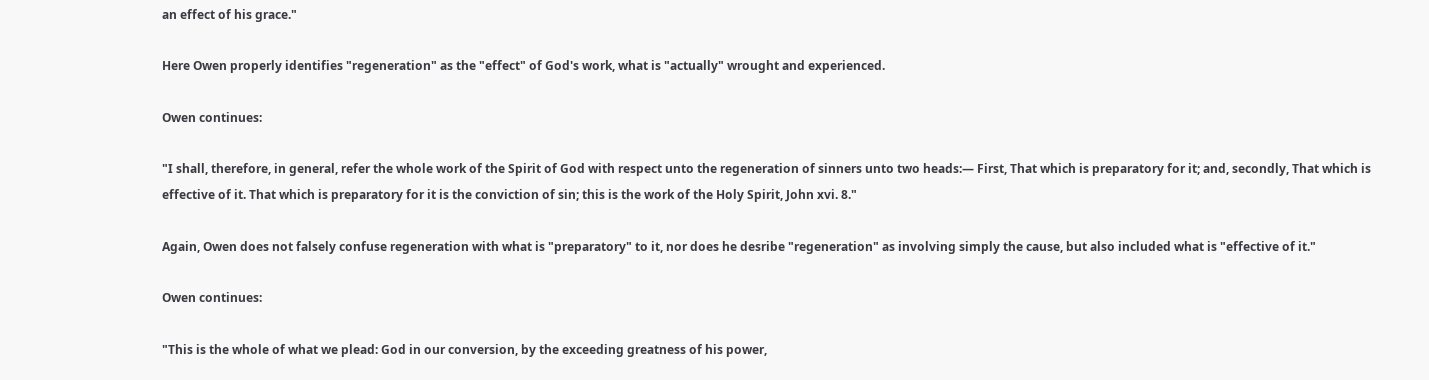an effect of his grace."

Here Owen properly identifies "regeneration" as the "effect" of God's work, what is "actually" wrought and experienced.

Owen continues:

"I shall, therefore, in general, refer the whole work of the Spirit of God with respect unto the regeneration of sinners unto two heads:— First, That which is preparatory for it; and, secondly, That which is effective of it. That which is preparatory for it is the conviction of sin; this is the work of the Holy Spirit, John xvi. 8."

Again, Owen does not falsely confuse regeneration with what is "preparatory" to it, nor does he desribe "regeneration" as involving simply the cause, but also included what is "effective of it."

Owen continues:

"This is the whole of what we plead: God in our conversion, by the exceeding greatness of his power,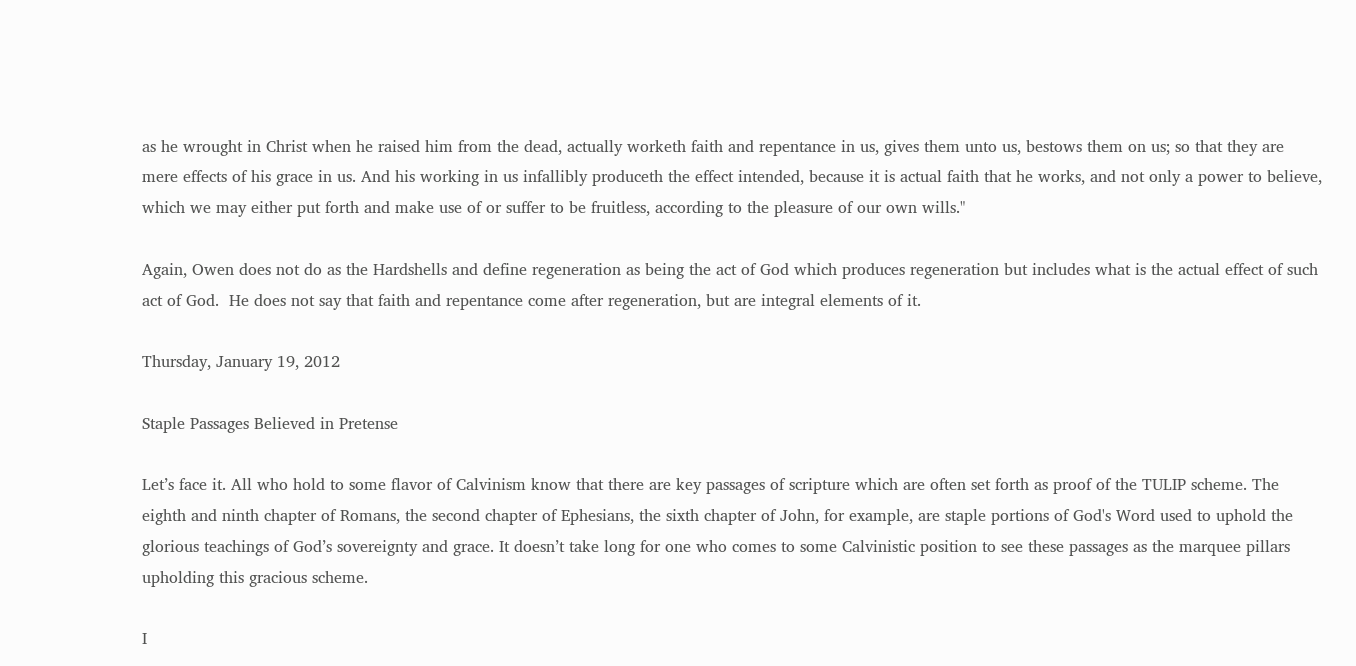as he wrought in Christ when he raised him from the dead, actually worketh faith and repentance in us, gives them unto us, bestows them on us; so that they are mere effects of his grace in us. And his working in us infallibly produceth the effect intended, because it is actual faith that he works, and not only a power to believe, which we may either put forth and make use of or suffer to be fruitless, according to the pleasure of our own wills."

Again, Owen does not do as the Hardshells and define regeneration as being the act of God which produces regeneration but includes what is the actual effect of such act of God.  He does not say that faith and repentance come after regeneration, but are integral elements of it.

Thursday, January 19, 2012

Staple Passages Believed in Pretense

Let’s face it. All who hold to some flavor of Calvinism know that there are key passages of scripture which are often set forth as proof of the TULIP scheme. The eighth and ninth chapter of Romans, the second chapter of Ephesians, the sixth chapter of John, for example, are staple portions of God's Word used to uphold the glorious teachings of God’s sovereignty and grace. It doesn’t take long for one who comes to some Calvinistic position to see these passages as the marquee pillars upholding this gracious scheme.

I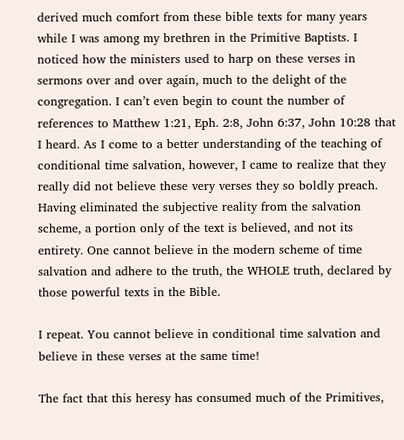derived much comfort from these bible texts for many years while I was among my brethren in the Primitive Baptists. I noticed how the ministers used to harp on these verses in sermons over and over again, much to the delight of the congregation. I can’t even begin to count the number of references to Matthew 1:21, Eph. 2:8, John 6:37, John 10:28 that I heard. As I come to a better understanding of the teaching of conditional time salvation, however, I came to realize that they really did not believe these very verses they so boldly preach. Having eliminated the subjective reality from the salvation scheme, a portion only of the text is believed, and not its entirety. One cannot believe in the modern scheme of time salvation and adhere to the truth, the WHOLE truth, declared by those powerful texts in the Bible.

I repeat. You cannot believe in conditional time salvation and believe in these verses at the same time!

The fact that this heresy has consumed much of the Primitives,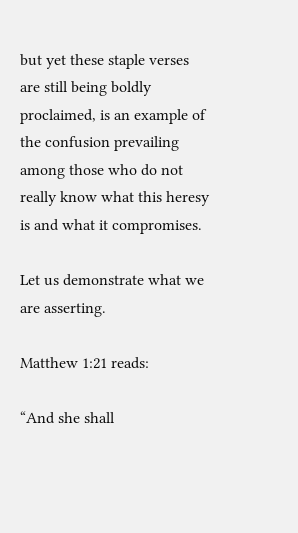but yet these staple verses are still being boldly proclaimed, is an example of the confusion prevailing among those who do not really know what this heresy is and what it compromises.

Let us demonstrate what we are asserting.

Matthew 1:21 reads:

“And she shall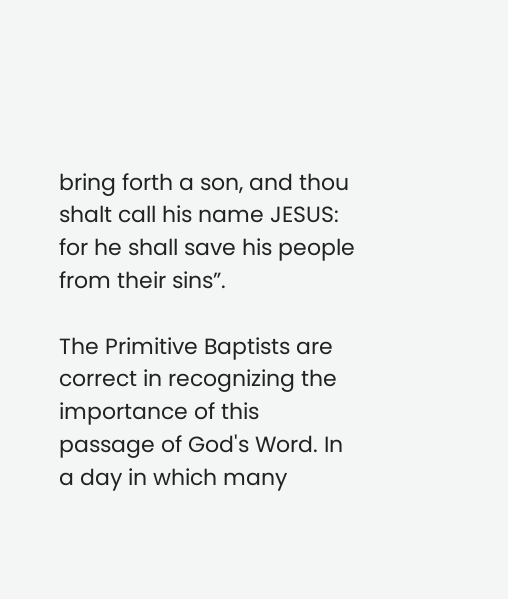bring forth a son, and thou shalt call his name JESUS: for he shall save his people from their sins”.

The Primitive Baptists are correct in recognizing the importance of this passage of God's Word. In a day in which many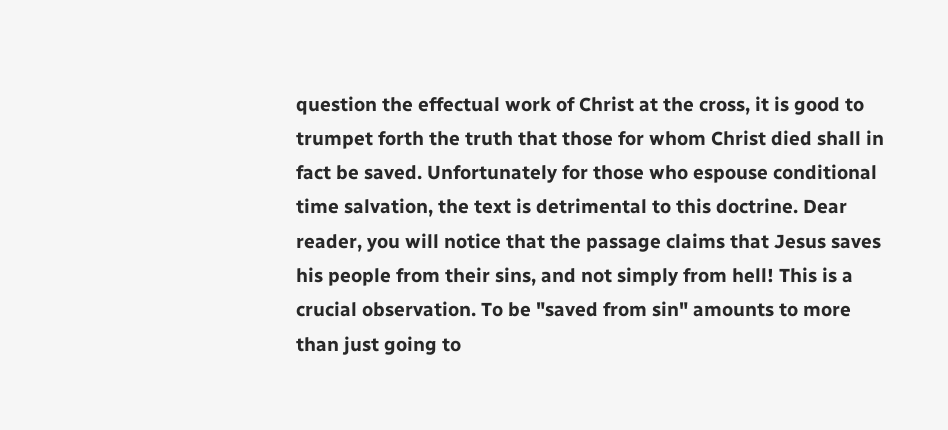question the effectual work of Christ at the cross, it is good to trumpet forth the truth that those for whom Christ died shall in fact be saved. Unfortunately for those who espouse conditional time salvation, the text is detrimental to this doctrine. Dear reader, you will notice that the passage claims that Jesus saves his people from their sins, and not simply from hell! This is a crucial observation. To be "saved from sin" amounts to more than just going to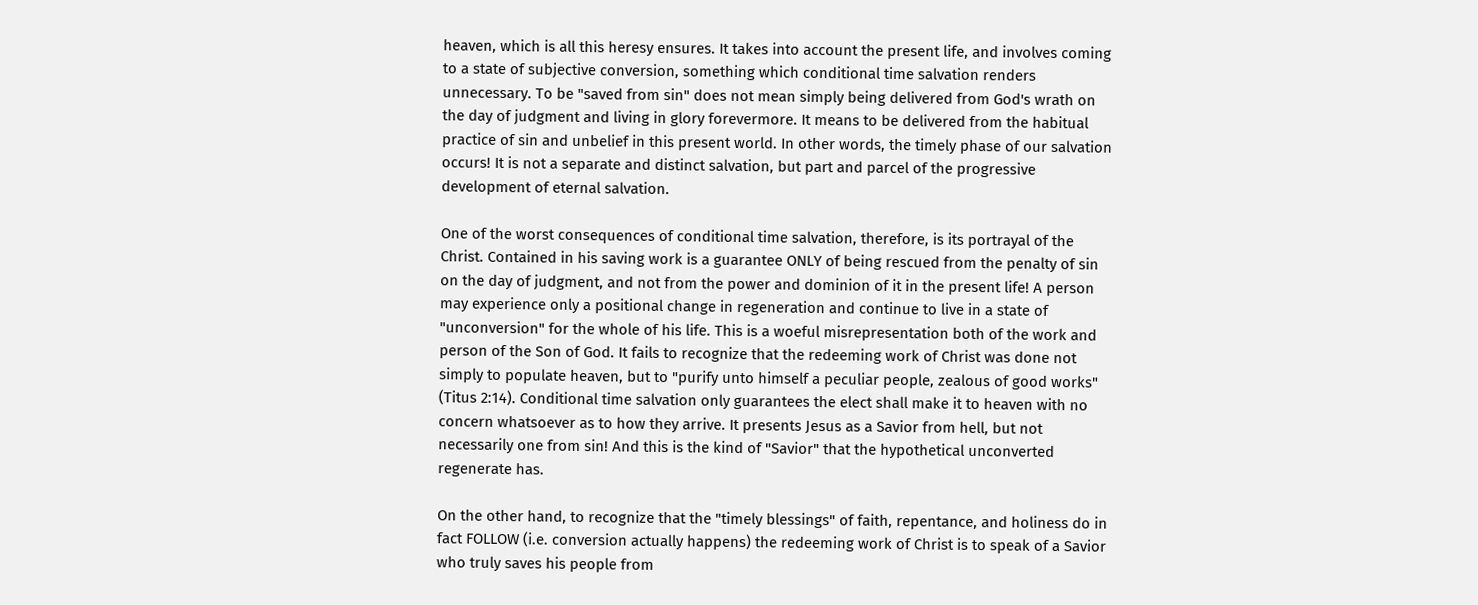heaven, which is all this heresy ensures. It takes into account the present life, and involves coming to a state of subjective conversion, something which conditional time salvation renders unnecessary. To be "saved from sin" does not mean simply being delivered from God's wrath on the day of judgment and living in glory forevermore. It means to be delivered from the habitual practice of sin and unbelief in this present world. In other words, the timely phase of our salvation occurs! It is not a separate and distinct salvation, but part and parcel of the progressive development of eternal salvation.

One of the worst consequences of conditional time salvation, therefore, is its portrayal of the Christ. Contained in his saving work is a guarantee ONLY of being rescued from the penalty of sin on the day of judgment, and not from the power and dominion of it in the present life! A person may experience only a positional change in regeneration and continue to live in a state of "unconversion" for the whole of his life. This is a woeful misrepresentation both of the work and person of the Son of God. It fails to recognize that the redeeming work of Christ was done not simply to populate heaven, but to "purify unto himself a peculiar people, zealous of good works" (Titus 2:14). Conditional time salvation only guarantees the elect shall make it to heaven with no concern whatsoever as to how they arrive. It presents Jesus as a Savior from hell, but not necessarily one from sin! And this is the kind of "Savior" that the hypothetical unconverted regenerate has.

On the other hand, to recognize that the "timely blessings" of faith, repentance, and holiness do in fact FOLLOW (i.e. conversion actually happens) the redeeming work of Christ is to speak of a Savior who truly saves his people from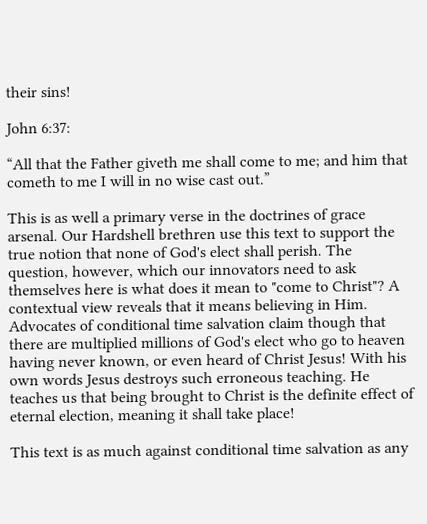their sins!

John 6:37:

“All that the Father giveth me shall come to me; and him that cometh to me I will in no wise cast out.”

This is as well a primary verse in the doctrines of grace arsenal. Our Hardshell brethren use this text to support the true notion that none of God's elect shall perish. The question, however, which our innovators need to ask themselves here is what does it mean to "come to Christ"? A contextual view reveals that it means believing in Him. Advocates of conditional time salvation claim though that there are multiplied millions of God's elect who go to heaven having never known, or even heard of Christ Jesus! With his own words Jesus destroys such erroneous teaching. He teaches us that being brought to Christ is the definite effect of eternal election, meaning it shall take place!

This text is as much against conditional time salvation as any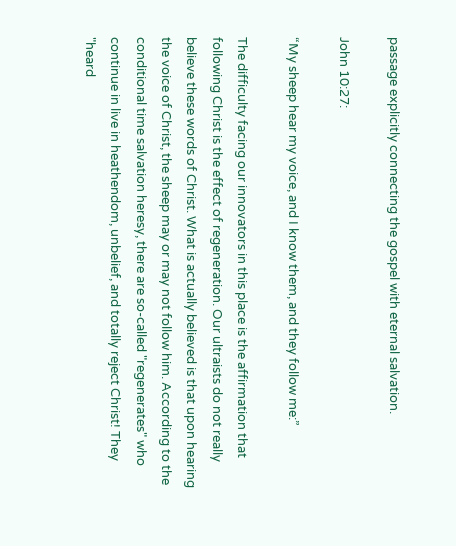passage explicitly connecting the gospel with eternal salvation.

John 10:27:

“My sheep hear my voice, and I know them, and they follow me:”

The difficulty facing our innovators in this place is the affirmation that following Christ is the effect of regeneration. Our ultraists do not really believe these words of Christ. What is actually believed is that upon hearing the voice of Christ, the sheep may or may not follow him. According to the conditional time salvation heresy, there are so-called "regenerates" who continue in live in heathendom, unbelief, and totally reject Christ! They "heard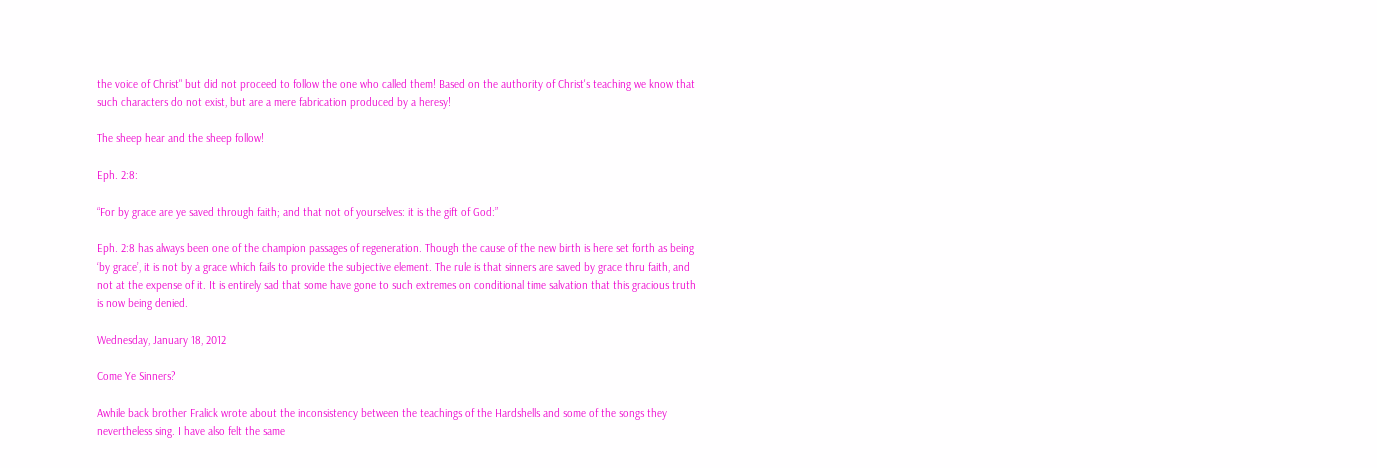the voice of Christ" but did not proceed to follow the one who called them! Based on the authority of Christ's teaching we know that such characters do not exist, but are a mere fabrication produced by a heresy!

The sheep hear and the sheep follow!

Eph. 2:8:

“For by grace are ye saved through faith; and that not of yourselves: it is the gift of God:”

Eph. 2:8 has always been one of the champion passages of regeneration. Though the cause of the new birth is here set forth as being ‘by grace’, it is not by a grace which fails to provide the subjective element. The rule is that sinners are saved by grace thru faith, and not at the expense of it. It is entirely sad that some have gone to such extremes on conditional time salvation that this gracious truth is now being denied.

Wednesday, January 18, 2012

Come Ye Sinners?

Awhile back brother Fralick wrote about the inconsistency between the teachings of the Hardshells and some of the songs they nevertheless sing. I have also felt the same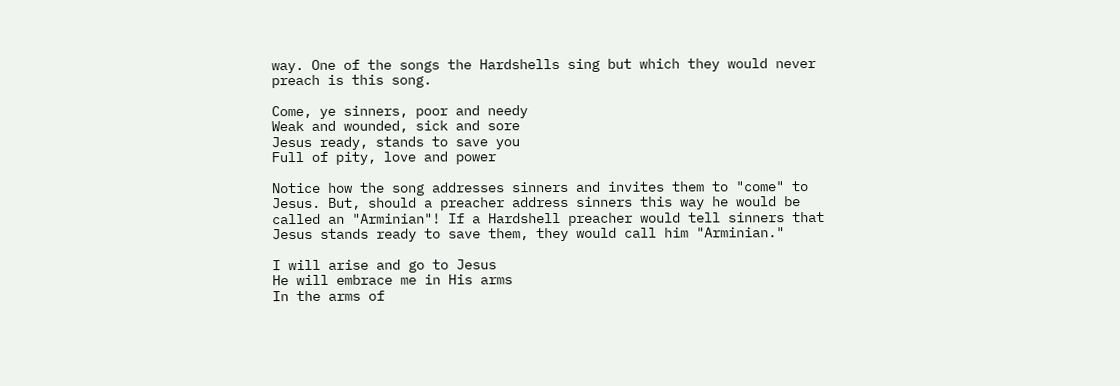way. One of the songs the Hardshells sing but which they would never preach is this song.

Come, ye sinners, poor and needy
Weak and wounded, sick and sore
Jesus ready, stands to save you
Full of pity, love and power

Notice how the song addresses sinners and invites them to "come" to Jesus. But, should a preacher address sinners this way he would be called an "Arminian"! If a Hardshell preacher would tell sinners that Jesus stands ready to save them, they would call him "Arminian."

I will arise and go to Jesus
He will embrace me in His arms
In the arms of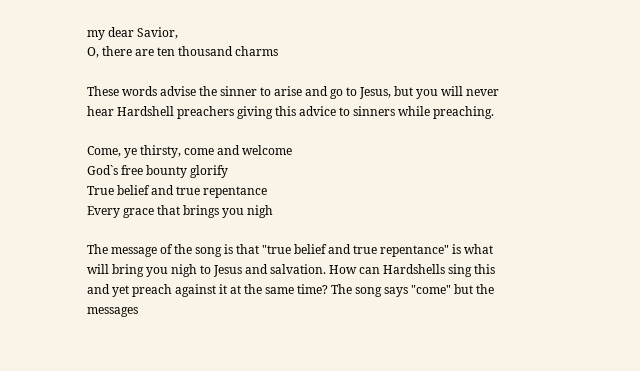my dear Savior,
O, there are ten thousand charms

These words advise the sinner to arise and go to Jesus, but you will never hear Hardshell preachers giving this advice to sinners while preaching.

Come, ye thirsty, come and welcome
God`s free bounty glorify
True belief and true repentance
Every grace that brings you nigh

The message of the song is that "true belief and true repentance" is what will bring you nigh to Jesus and salvation. How can Hardshells sing this and yet preach against it at the same time? The song says "come" but the messages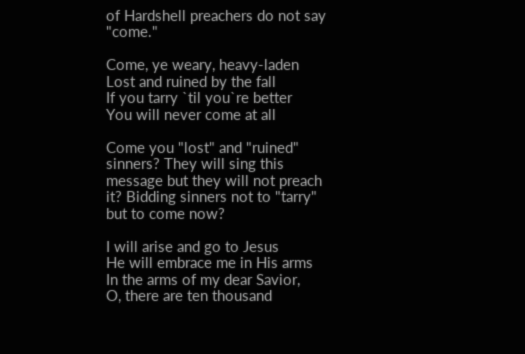of Hardshell preachers do not say "come."

Come, ye weary, heavy-laden
Lost and ruined by the fall
If you tarry `til you`re better
You will never come at all

Come you "lost" and "ruined" sinners? They will sing this message but they will not preach it? Bidding sinners not to "tarry" but to come now?

I will arise and go to Jesus
He will embrace me in His arms
In the arms of my dear Savior,
O, there are ten thousand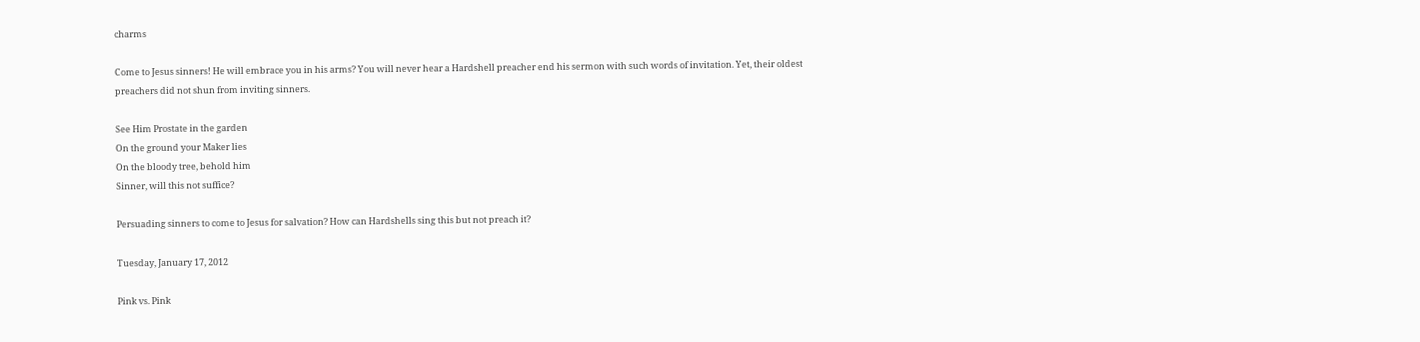charms

Come to Jesus sinners! He will embrace you in his arms? You will never hear a Hardshell preacher end his sermon with such words of invitation. Yet, their oldest preachers did not shun from inviting sinners.

See Him Prostate in the garden
On the ground your Maker lies
On the bloody tree, behold him
Sinner, will this not suffice?

Persuading sinners to come to Jesus for salvation? How can Hardshells sing this but not preach it?

Tuesday, January 17, 2012

Pink vs. Pink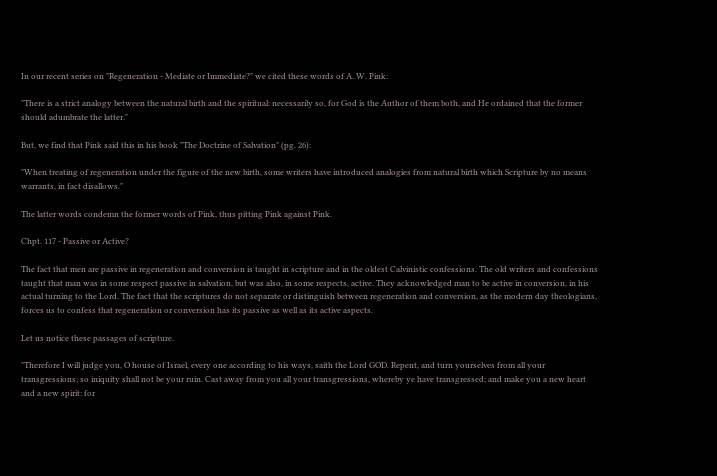In our recent series on "Regeneration - Mediate or Immediate?" we cited these words of A. W. Pink:

"There is a strict analogy between the natural birth and the spiritual: necessarily so, for God is the Author of them both, and He ordained that the former should adumbrate the latter."

But, we find that Pink said this in his book "The Doctrine of Salvation" (pg. 26):

"When treating of regeneration under the figure of the new birth, some writers have introduced analogies from natural birth which Scripture by no means warrants, in fact disallows."

The latter words condemn the former words of Pink, thus pitting Pink against Pink.

Chpt. 117 - Passive or Active?

The fact that men are passive in regeneration and conversion is taught in scripture and in the oldest Calvinistic confessions. The old writers and confessions taught that man was in some respect passive in salvation, but was also, in some respects, active. They acknowledged man to be active in conversion, in his actual turning to the Lord. The fact that the scriptures do not separate or distinguish between regeneration and conversion, as the modern day theologians, forces us to confess that regeneration or conversion has its passive as well as its active aspects.

Let us notice these passages of scripture.

"Therefore I will judge you, O house of Israel, every one according to his ways, saith the Lord GOD. Repent, and turn yourselves from all your transgressions; so iniquity shall not be your ruin. Cast away from you all your transgressions, whereby ye have transgressed; and make you a new heart and a new spirit: for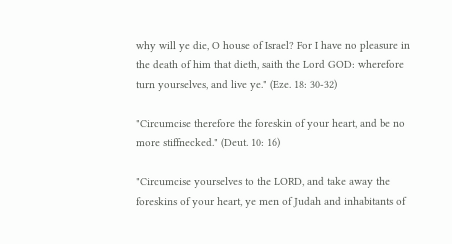why will ye die, O house of Israel? For I have no pleasure in the death of him that dieth, saith the Lord GOD: wherefore turn yourselves, and live ye." (Eze. 18: 30-32)

"Circumcise therefore the foreskin of your heart, and be no more stiffnecked." (Deut. 10: 16)

"Circumcise yourselves to the LORD, and take away the foreskins of your heart, ye men of Judah and inhabitants of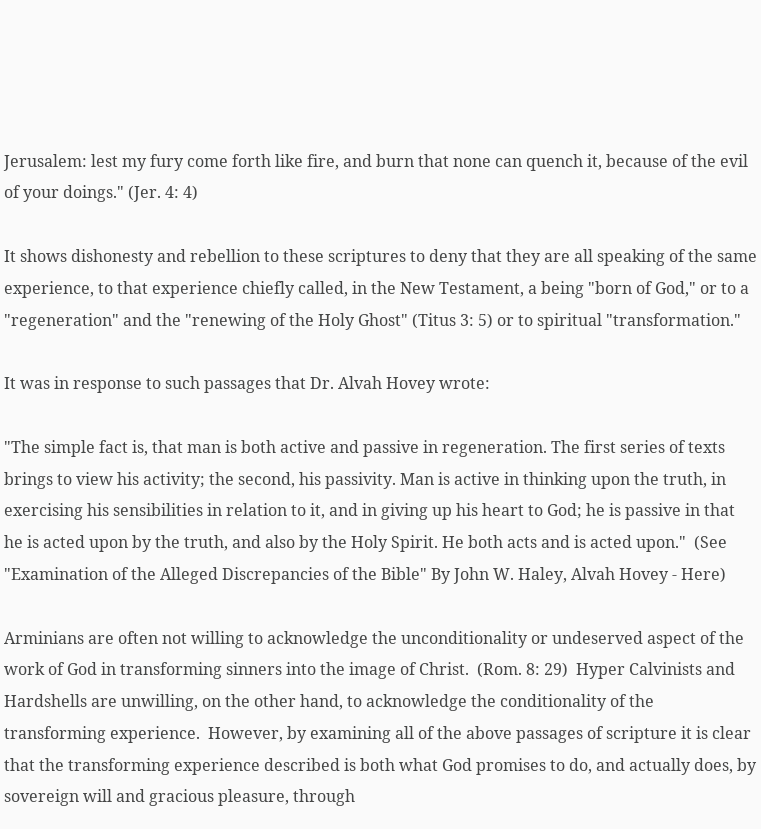Jerusalem: lest my fury come forth like fire, and burn that none can quench it, because of the evil of your doings." (Jer. 4: 4)

It shows dishonesty and rebellion to these scriptures to deny that they are all speaking of the same experience, to that experience chiefly called, in the New Testament, a being "born of God," or to a "regeneration" and the "renewing of the Holy Ghost" (Titus 3: 5) or to spiritual "transformation."

It was in response to such passages that Dr. Alvah Hovey wrote:

"The simple fact is, that man is both active and passive in regeneration. The first series of texts brings to view his activity; the second, his passivity. Man is active in thinking upon the truth, in exercising his sensibilities in relation to it, and in giving up his heart to God; he is passive in that he is acted upon by the truth, and also by the Holy Spirit. He both acts and is acted upon."  (See "Examination of the Alleged Discrepancies of the Bible" By John W. Haley, Alvah Hovey - Here)

Arminians are often not willing to acknowledge the unconditionality or undeserved aspect of the work of God in transforming sinners into the image of Christ.  (Rom. 8: 29)  Hyper Calvinists and Hardshells are unwilling, on the other hand, to acknowledge the conditionality of the transforming experience.  However, by examining all of the above passages of scripture it is clear that the transforming experience described is both what God promises to do, and actually does, by sovereign will and gracious pleasure, through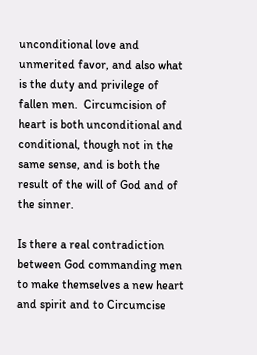unconditional love and unmerited favor, and also what is the duty and privilege of fallen men.  Circumcision of heart is both unconditional and conditional, though not in the same sense, and is both the result of the will of God and of the sinner.

Is there a real contradiction between God commanding men to make themselves a new heart and spirit and to Circumcise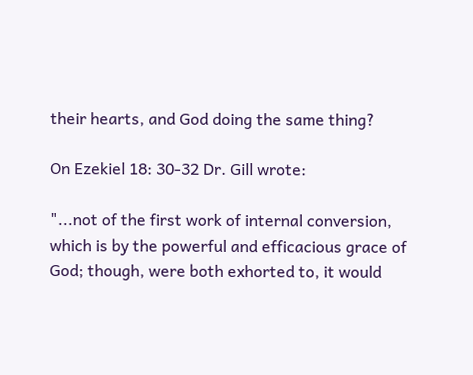their hearts, and God doing the same thing?

On Ezekiel 18: 30-32 Dr. Gill wrote:

"...not of the first work of internal conversion, which is by the powerful and efficacious grace of God; though, were both exhorted to, it would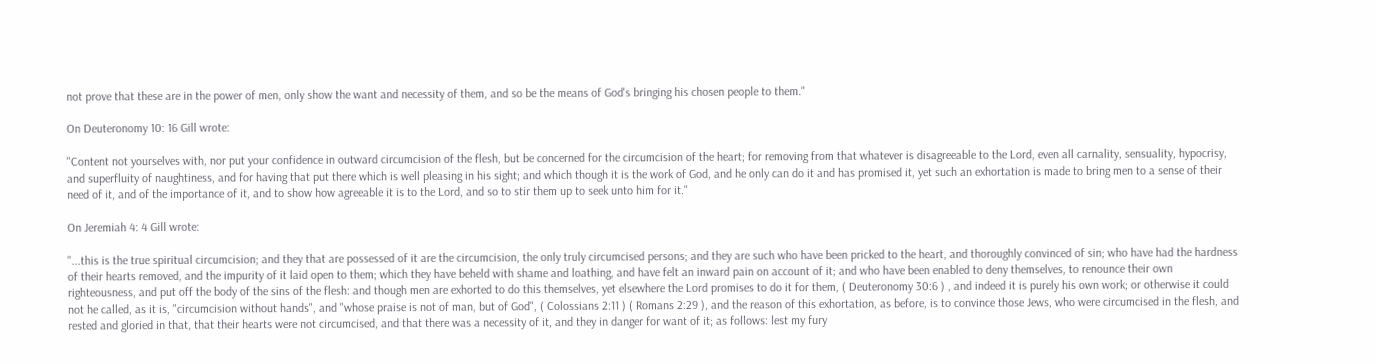not prove that these are in the power of men, only show the want and necessity of them, and so be the means of God's bringing his chosen people to them."

On Deuteronomy 10: 16 Gill wrote:

"Content not yourselves with, nor put your confidence in outward circumcision of the flesh, but be concerned for the circumcision of the heart; for removing from that whatever is disagreeable to the Lord, even all carnality, sensuality, hypocrisy, and superfluity of naughtiness, and for having that put there which is well pleasing in his sight; and which though it is the work of God, and he only can do it and has promised it, yet such an exhortation is made to bring men to a sense of their need of it, and of the importance of it, and to show how agreeable it is to the Lord, and so to stir them up to seek unto him for it."

On Jeremiah 4: 4 Gill wrote:

"...this is the true spiritual circumcision; and they that are possessed of it are the circumcision, the only truly circumcised persons; and they are such who have been pricked to the heart, and thoroughly convinced of sin; who have had the hardness of their hearts removed, and the impurity of it laid open to them; which they have beheld with shame and loathing, and have felt an inward pain on account of it; and who have been enabled to deny themselves, to renounce their own righteousness, and put off the body of the sins of the flesh: and though men are exhorted to do this themselves, yet elsewhere the Lord promises to do it for them, ( Deuteronomy 30:6 ) , and indeed it is purely his own work; or otherwise it could not he called, as it is, "circumcision without hands", and "whose praise is not of man, but of God", ( Colossians 2:11 ) ( Romans 2:29 ), and the reason of this exhortation, as before, is to convince those Jews, who were circumcised in the flesh, and rested and gloried in that, that their hearts were not circumcised, and that there was a necessity of it, and they in danger for want of it; as follows: lest my fury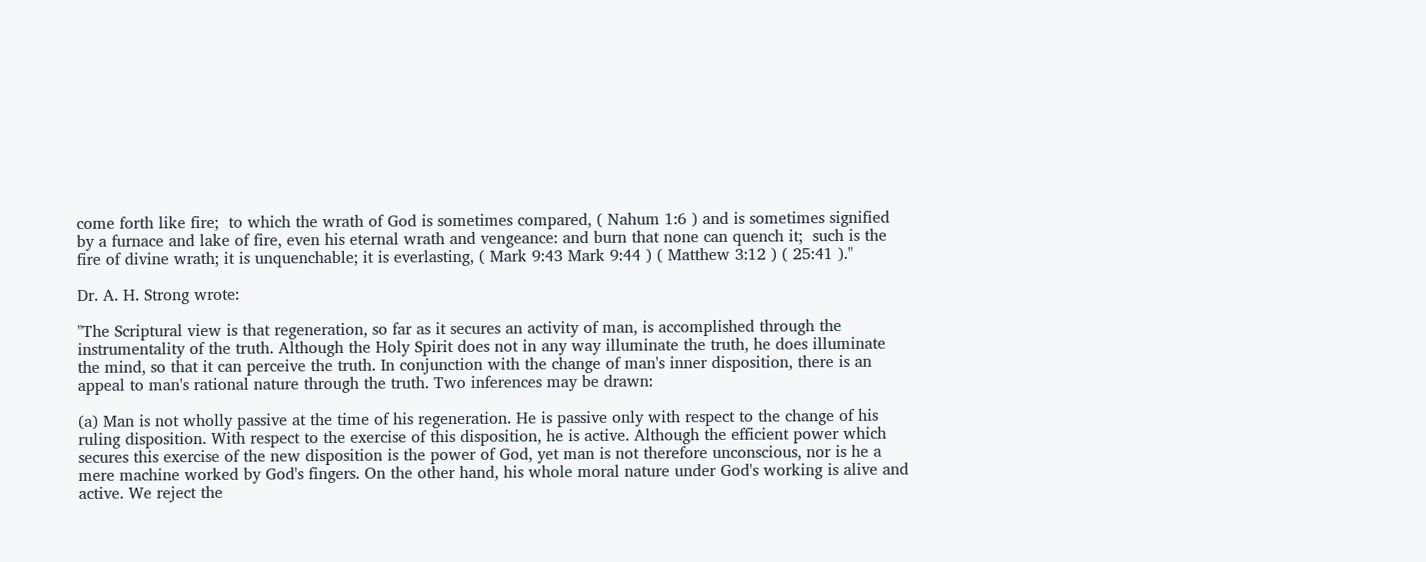come forth like fire;  to which the wrath of God is sometimes compared, ( Nahum 1:6 ) and is sometimes signified by a furnace and lake of fire, even his eternal wrath and vengeance: and burn that none can quench it;  such is the fire of divine wrath; it is unquenchable; it is everlasting, ( Mark 9:43 Mark 9:44 ) ( Matthew 3:12 ) ( 25:41 )."

Dr. A. H. Strong wrote:

"The Scriptural view is that regeneration, so far as it secures an activity of man, is accomplished through the instrumentality of the truth. Although the Holy Spirit does not in any way illuminate the truth, he does illuminate the mind, so that it can perceive the truth. In conjunction with the change of man's inner disposition, there is an appeal to man's rational nature through the truth. Two inferences may be drawn:

(a) Man is not wholly passive at the time of his regeneration. He is passive only with respect to the change of his ruling disposition. With respect to the exercise of this disposition, he is active. Although the efficient power which secures this exercise of the new disposition is the power of God, yet man is not therefore unconscious, nor is he a mere machine worked by God's fingers. On the other hand, his whole moral nature under God's working is alive and active. We reject the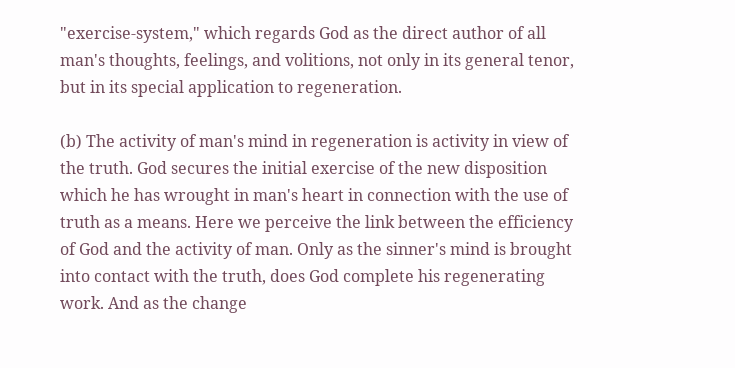"exercise-system," which regards God as the direct author of all man's thoughts, feelings, and volitions, not only in its general tenor, but in its special application to regeneration.

(b) The activity of man's mind in regeneration is activity in view of the truth. God secures the initial exercise of the new disposition which he has wrought in man's heart in connection with the use of truth as a means. Here we perceive the link between the efficiency of God and the activity of man. Only as the sinner's mind is brought into contact with the truth, does God complete his regenerating work. And as the change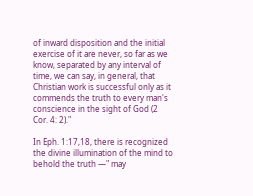of inward disposition and the initial exercise of it are never, so far as we know, separated by any interval of time, we can say, in general, that Christian work is successful only as it commends the truth to every man's conscience in the sight of God (2 Cor. 4: 2)."

In Eph. 1:17,18, there is recognized the divine illumination of the mind to behold the truth —" may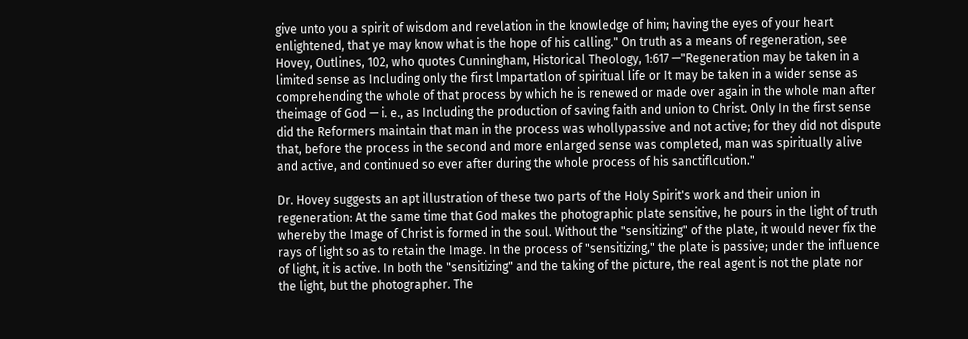give unto you a spirit of wisdom and revelation in the knowledge of him; having the eyes of your heart enlightened, that ye may know what is the hope of his calling." On truth as a means of regeneration, see Hovey, Outlines, 102, who quotes Cunningham, Historical Theology, 1:617 —"Regeneration may be taken in a limited sense as Including only the first lmpartatlon of spiritual life or It may be taken in a wider sense as comprehending the whole of that process by which he is renewed or made over again in the whole man after theimage of God — i. e., as Including the production of saving faith and union to Christ. Only In the first sense did the Reformers maintain that man in the process was whollypassive and not active; for they did not dispute that, before the process in the second and more enlarged sense was completed, man was spiritually alive and active, and continued so ever after during the whole process of his sanctiflcution."

Dr. Hovey suggests an apt illustration of these two parts of the Holy Spirit's work and their union in regeneration: At the same time that God makes the photographic plate sensitive, he pours in the light of truth whereby the Image of Christ is formed in the soul. Without the "sensitizing" of the plate, it would never fix the rays of light so as to retain the Image. In the process of "sensitizing," the plate is passive; under the influence of light, it is active. In both the "sensitizing" and the taking of the picture, the real agent is not the plate nor the light, but the photographer. The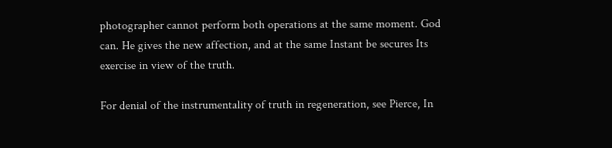photographer cannot perform both operations at the same moment. God can. He gives the new affection, and at the same Instant be secures Its exercise in view of the truth.

For denial of the instrumentality of truth in regeneration, see Pierce, In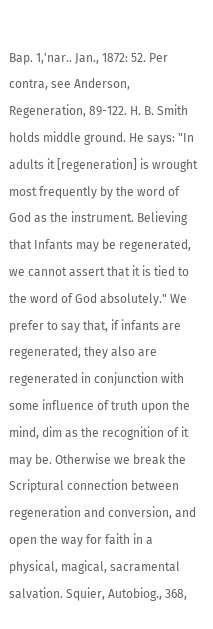Bap. 1,'nar.. Jan., 1872: 52. Per contra, see Anderson, Regeneration, 89-122. H. B. Smith holds middle ground. He says: "In adults it [regeneration] is wrought most frequently by the word of God as the instrument. Believing that Infants may be regenerated, we cannot assert that it is tied to the word of God absolutely." We prefer to say that, if infants are regenerated, they also are regenerated in conjunction with some influence of truth upon the mind, dim as the recognition of it may be. Otherwise we break the Scriptural connection between regeneration and conversion, and open the way for faith in a physical, magical, sacramental salvation. Squier, Autobiog., 368,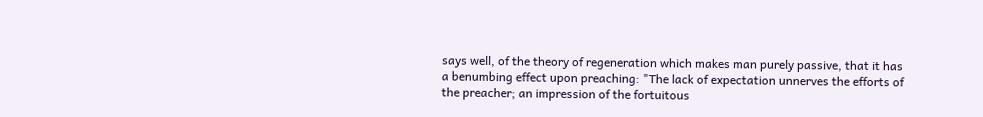says well, of the theory of regeneration which makes man purely passive, that it has a benumbing effect upon preaching: "The lack of expectation unnerves the efforts of the preacher; an impression of the fortuitous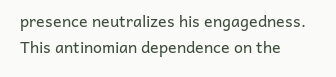presence neutralizes his engagedness. This antinomian dependence on the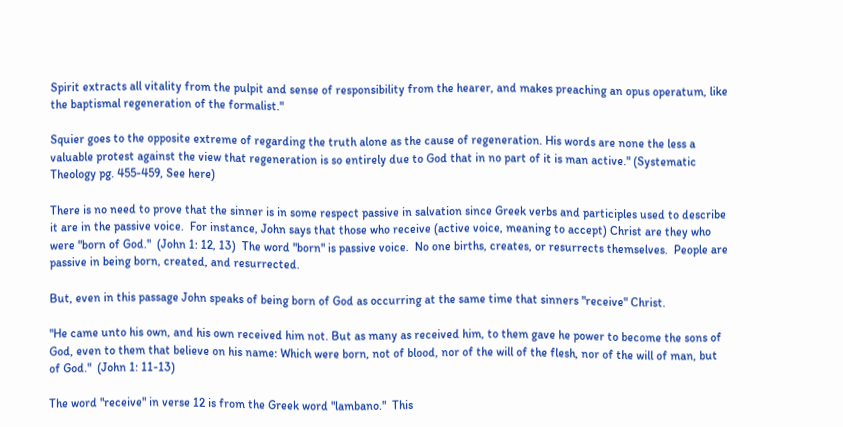Spirit extracts all vitality from the pulpit and sense of responsibility from the hearer, and makes preaching an opus operatum, like the baptismal regeneration of the formalist."

Squier goes to the opposite extreme of regarding the truth alone as the cause of regeneration. His words are none the less a valuable protest against the view that regeneration is so entirely due to God that in no part of it is man active." (Systematic Theology pg. 455-459, See here)

There is no need to prove that the sinner is in some respect passive in salvation since Greek verbs and participles used to describe it are in the passive voice.  For instance, John says that those who receive (active voice, meaning to accept) Christ are they who were "born of God."  (John 1: 12, 13)  The word "born" is passive voice.  No one births, creates, or resurrects themselves.  People are passive in being born, created, and resurrected.

But, even in this passage John speaks of being born of God as occurring at the same time that sinners "receive" Christ.

"He came unto his own, and his own received him not. But as many as received him, to them gave he power to become the sons of God, even to them that believe on his name: Which were born, not of blood, nor of the will of the flesh, nor of the will of man, but of God."  (John 1: 11-13)

The word "receive" in verse 12 is from the Greek word "lambano."  This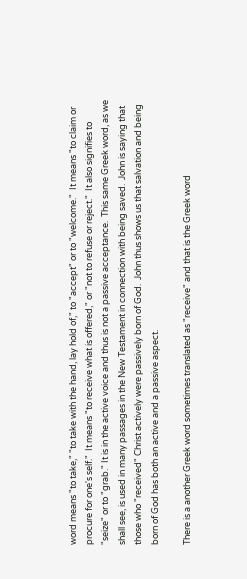word means "to take," "to take with the hand, lay hold of," to "accept" or to "welcome."  It means "to claim or procure for one's self."  It means "to receive what is offered," or "not to refuse or reject."  It also signifies to "seize" or to "grab." It is in the active voice and thus is not a passive acceptance.  This same Greek word, as we shall see, is used in many passages in the New Testament in connection with being saved.  John is saying that those who "received" Christ actively were passively born of God.  John thus shows us that salvation and being born of God has both an active and a passive aspect.

There is a another Greek word sometimes translated as "receive" and that is the Greek word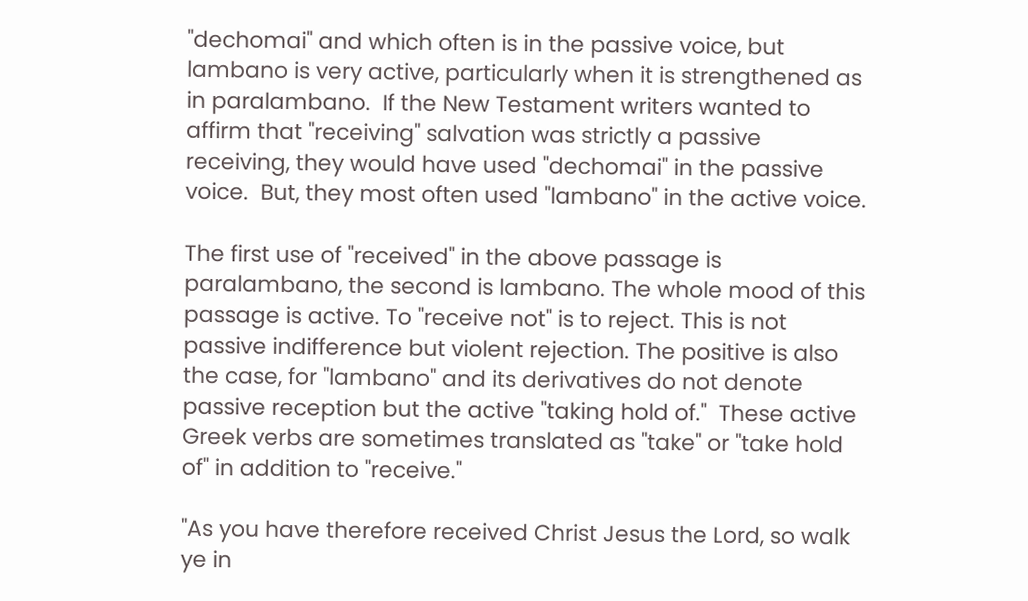"dechomai" and which often is in the passive voice, but lambano is very active, particularly when it is strengthened as in paralambano.  If the New Testament writers wanted to affirm that "receiving" salvation was strictly a passive receiving, they would have used "dechomai" in the passive voice.  But, they most often used "lambano" in the active voice.

The first use of "received" in the above passage is paralambano, the second is lambano. The whole mood of this passage is active. To "receive not" is to reject. This is not passive indifference but violent rejection. The positive is also the case, for "lambano" and its derivatives do not denote passive reception but the active "taking hold of."  These active Greek verbs are sometimes translated as "take" or "take hold of" in addition to "receive."

"As you have therefore received Christ Jesus the Lord, so walk ye in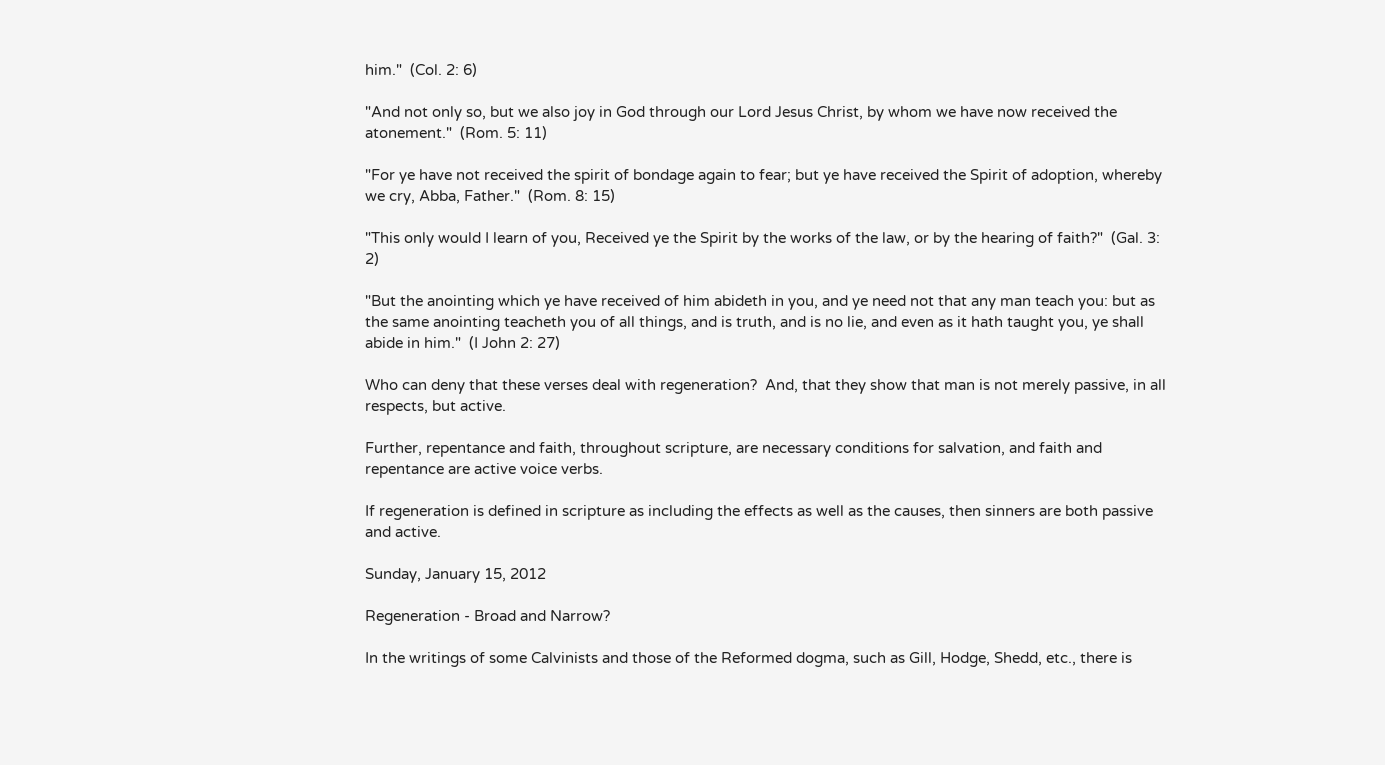him."  (Col. 2: 6)

"And not only so, but we also joy in God through our Lord Jesus Christ, by whom we have now received the atonement."  (Rom. 5: 11)

"For ye have not received the spirit of bondage again to fear; but ye have received the Spirit of adoption, whereby we cry, Abba, Father."  (Rom. 8: 15)

"This only would I learn of you, Received ye the Spirit by the works of the law, or by the hearing of faith?"  (Gal. 3: 2)

"But the anointing which ye have received of him abideth in you, and ye need not that any man teach you: but as the same anointing teacheth you of all things, and is truth, and is no lie, and even as it hath taught you, ye shall abide in him."  (I John 2: 27)

Who can deny that these verses deal with regeneration?  And, that they show that man is not merely passive, in all respects, but active.

Further, repentance and faith, throughout scripture, are necessary conditions for salvation, and faith and repentance are active voice verbs.

If regeneration is defined in scripture as including the effects as well as the causes, then sinners are both passive and active.

Sunday, January 15, 2012

Regeneration - Broad and Narrow?

In the writings of some Calvinists and those of the Reformed dogma, such as Gill, Hodge, Shedd, etc., there is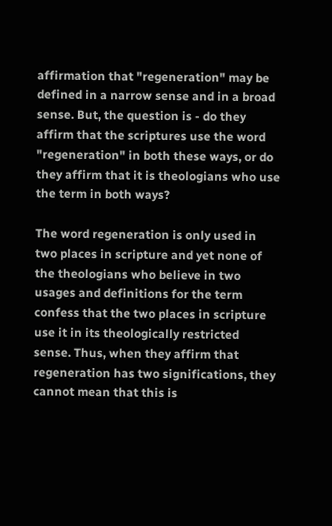affirmation that "regeneration" may be defined in a narrow sense and in a broad sense. But, the question is - do they affirm that the scriptures use the word "regeneration" in both these ways, or do they affirm that it is theologians who use the term in both ways?

The word regeneration is only used in two places in scripture and yet none of the theologians who believe in two usages and definitions for the term confess that the two places in scripture use it in its theologically restricted sense. Thus, when they affirm that regeneration has two significations, they cannot mean that this is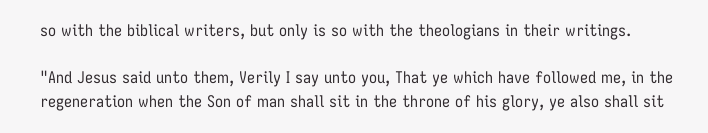so with the biblical writers, but only is so with the theologians in their writings.

"And Jesus said unto them, Verily I say unto you, That ye which have followed me, in the regeneration when the Son of man shall sit in the throne of his glory, ye also shall sit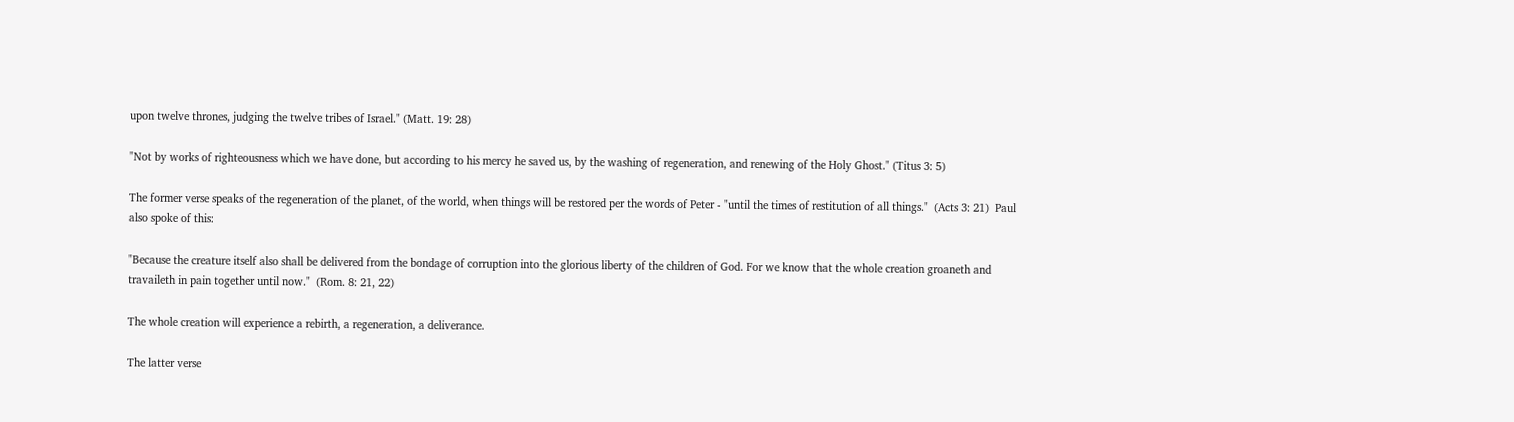upon twelve thrones, judging the twelve tribes of Israel." (Matt. 19: 28)

"Not by works of righteousness which we have done, but according to his mercy he saved us, by the washing of regeneration, and renewing of the Holy Ghost." (Titus 3: 5)

The former verse speaks of the regeneration of the planet, of the world, when things will be restored per the words of Peter - "until the times of restitution of all things."  (Acts 3: 21)  Paul also spoke of this:

"Because the creature itself also shall be delivered from the bondage of corruption into the glorious liberty of the children of God. For we know that the whole creation groaneth and travaileth in pain together until now."  (Rom. 8: 21, 22)

The whole creation will experience a rebirth, a regeneration, a deliverance.

The latter verse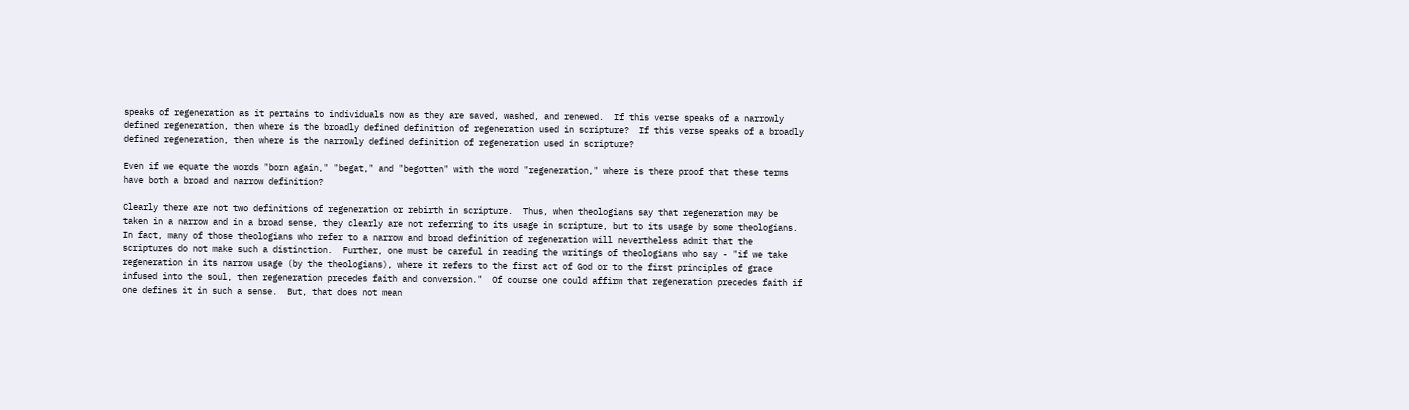speaks of regeneration as it pertains to individuals now as they are saved, washed, and renewed.  If this verse speaks of a narrowly defined regeneration, then where is the broadly defined definition of regeneration used in scripture?  If this verse speaks of a broadly defined regeneration, then where is the narrowly defined definition of regeneration used in scripture?

Even if we equate the words "born again," "begat," and "begotten" with the word "regeneration," where is there proof that these terms have both a broad and narrow definition?

Clearly there are not two definitions of regeneration or rebirth in scripture.  Thus, when theologians say that regeneration may be taken in a narrow and in a broad sense, they clearly are not referring to its usage in scripture, but to its usage by some theologians.  In fact, many of those theologians who refer to a narrow and broad definition of regeneration will nevertheless admit that the scriptures do not make such a distinction.  Further, one must be careful in reading the writings of theologians who say - "if we take regeneration in its narrow usage (by the theologians), where it refers to the first act of God or to the first principles of grace infused into the soul, then regeneration precedes faith and conversion."  Of course one could affirm that regeneration precedes faith if one defines it in such a sense.  But, that does not mean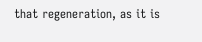that regeneration, as it is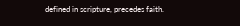defined in scripture, precedes faith.